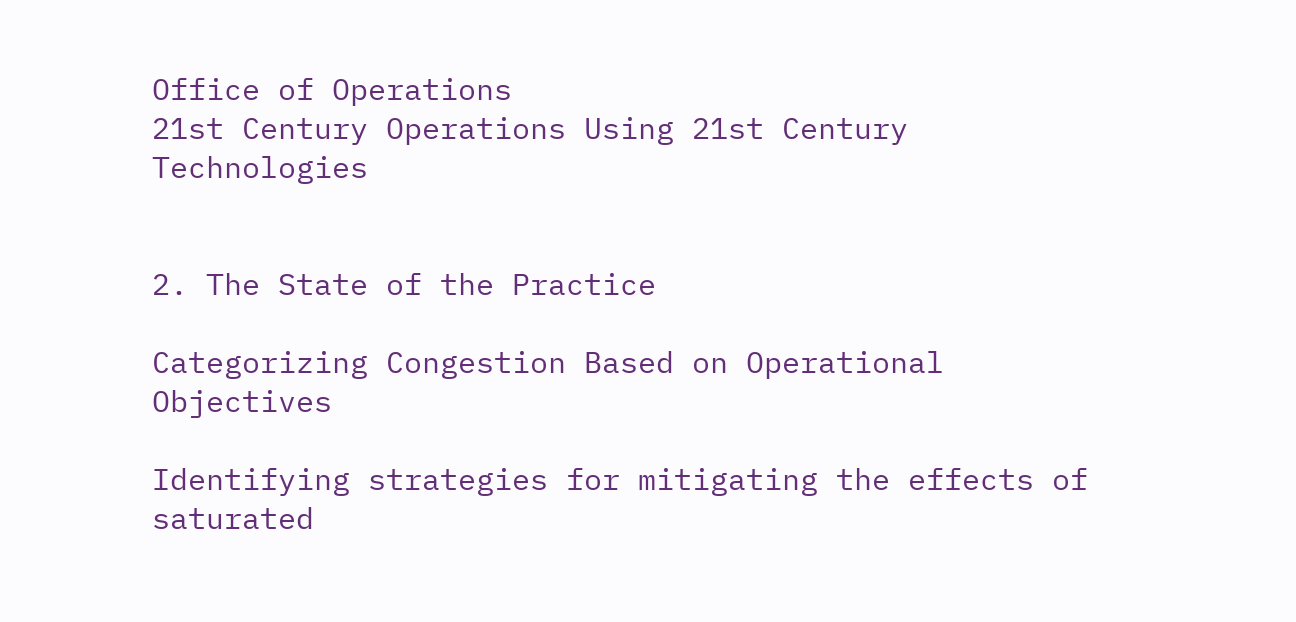Office of Operations
21st Century Operations Using 21st Century Technologies


2. The State of the Practice

Categorizing Congestion Based on Operational Objectives

Identifying strategies for mitigating the effects of saturated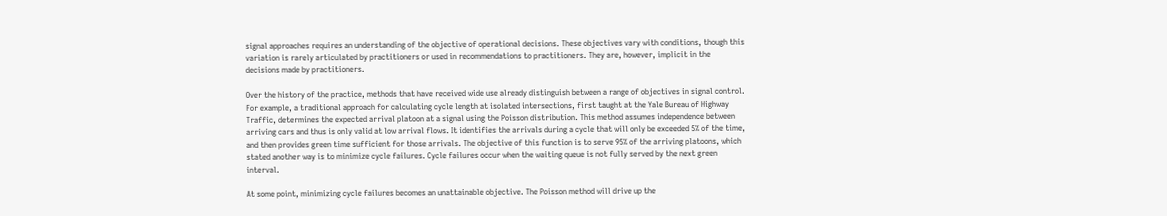signal approaches requires an understanding of the objective of operational decisions. These objectives vary with conditions, though this variation is rarely articulated by practitioners or used in recommendations to practitioners. They are, however, implicit in the decisions made by practitioners.

Over the history of the practice, methods that have received wide use already distinguish between a range of objectives in signal control. For example, a traditional approach for calculating cycle length at isolated intersections, first taught at the Yale Bureau of Highway Traffic, determines the expected arrival platoon at a signal using the Poisson distribution. This method assumes independence between arriving cars and thus is only valid at low arrival flows. It identifies the arrivals during a cycle that will only be exceeded 5% of the time, and then provides green time sufficient for those arrivals. The objective of this function is to serve 95% of the arriving platoons, which stated another way is to minimize cycle failures. Cycle failures occur when the waiting queue is not fully served by the next green interval.

At some point, minimizing cycle failures becomes an unattainable objective. The Poisson method will drive up the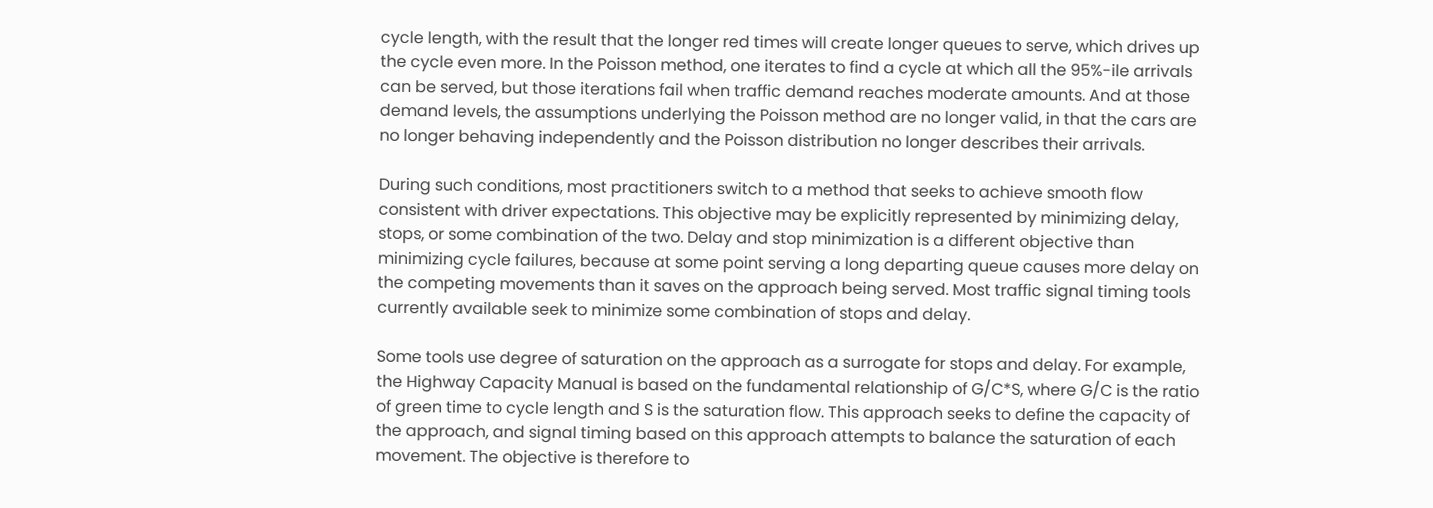cycle length, with the result that the longer red times will create longer queues to serve, which drives up the cycle even more. In the Poisson method, one iterates to find a cycle at which all the 95%-ile arrivals can be served, but those iterations fail when traffic demand reaches moderate amounts. And at those demand levels, the assumptions underlying the Poisson method are no longer valid, in that the cars are no longer behaving independently and the Poisson distribution no longer describes their arrivals.

During such conditions, most practitioners switch to a method that seeks to achieve smooth flow consistent with driver expectations. This objective may be explicitly represented by minimizing delay, stops, or some combination of the two. Delay and stop minimization is a different objective than minimizing cycle failures, because at some point serving a long departing queue causes more delay on the competing movements than it saves on the approach being served. Most traffic signal timing tools currently available seek to minimize some combination of stops and delay.

Some tools use degree of saturation on the approach as a surrogate for stops and delay. For example, the Highway Capacity Manual is based on the fundamental relationship of G/C*S, where G/C is the ratio of green time to cycle length and S is the saturation flow. This approach seeks to define the capacity of the approach, and signal timing based on this approach attempts to balance the saturation of each movement. The objective is therefore to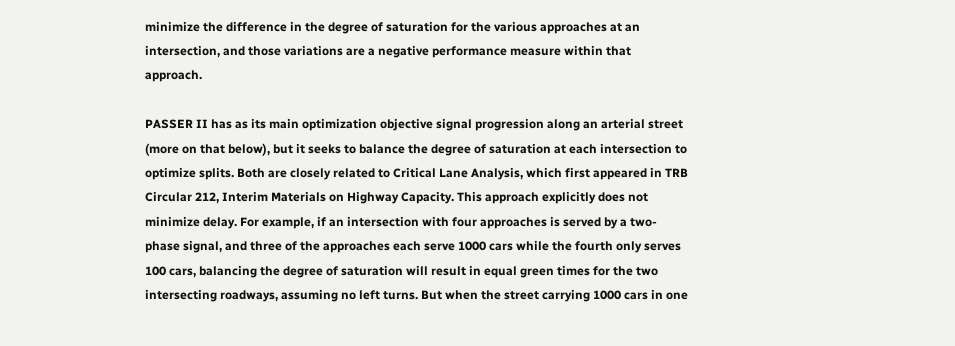minimize the difference in the degree of saturation for the various approaches at an intersection, and those variations are a negative performance measure within that approach.

PASSER II has as its main optimization objective signal progression along an arterial street (more on that below), but it seeks to balance the degree of saturation at each intersection to optimize splits. Both are closely related to Critical Lane Analysis, which first appeared in TRB Circular 212, Interim Materials on Highway Capacity. This approach explicitly does not minimize delay. For example, if an intersection with four approaches is served by a two-phase signal, and three of the approaches each serve 1000 cars while the fourth only serves 100 cars, balancing the degree of saturation will result in equal green times for the two intersecting roadways, assuming no left turns. But when the street carrying 1000 cars in one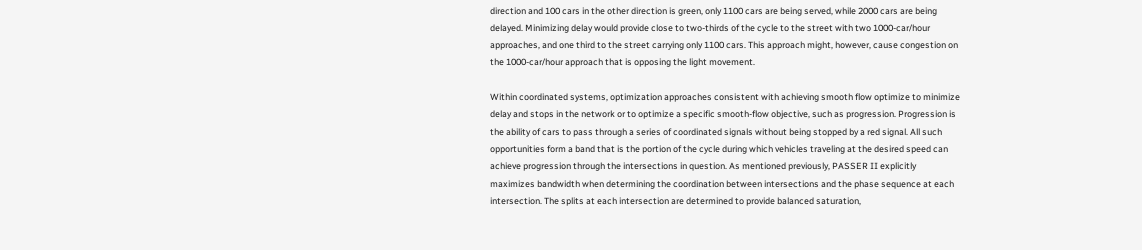direction and 100 cars in the other direction is green, only 1100 cars are being served, while 2000 cars are being delayed. Minimizing delay would provide close to two-thirds of the cycle to the street with two 1000-car/hour approaches, and one third to the street carrying only 1100 cars. This approach might, however, cause congestion on the 1000-car/hour approach that is opposing the light movement.

Within coordinated systems, optimization approaches consistent with achieving smooth flow optimize to minimize delay and stops in the network or to optimize a specific smooth-flow objective, such as progression. Progression is the ability of cars to pass through a series of coordinated signals without being stopped by a red signal. All such opportunities form a band that is the portion of the cycle during which vehicles traveling at the desired speed can achieve progression through the intersections in question. As mentioned previously, PASSER II explicitly maximizes bandwidth when determining the coordination between intersections and the phase sequence at each intersection. The splits at each intersection are determined to provide balanced saturation,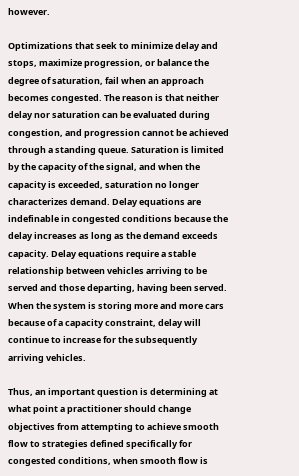however.

Optimizations that seek to minimize delay and stops, maximize progression, or balance the degree of saturation, fail when an approach becomes congested. The reason is that neither delay nor saturation can be evaluated during congestion, and progression cannot be achieved through a standing queue. Saturation is limited by the capacity of the signal, and when the capacity is exceeded, saturation no longer characterizes demand. Delay equations are indefinable in congested conditions because the delay increases as long as the demand exceeds capacity. Delay equations require a stable relationship between vehicles arriving to be served and those departing, having been served. When the system is storing more and more cars because of a capacity constraint, delay will continue to increase for the subsequently arriving vehicles.

Thus, an important question is determining at what point a practitioner should change objectives from attempting to achieve smooth flow to strategies defined specifically for congested conditions, when smooth flow is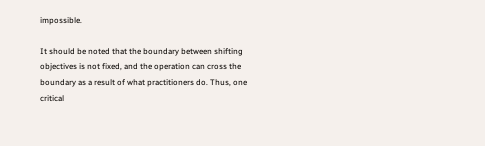impossible.

It should be noted that the boundary between shifting objectives is not fixed, and the operation can cross the boundary as a result of what practitioners do. Thus, one critical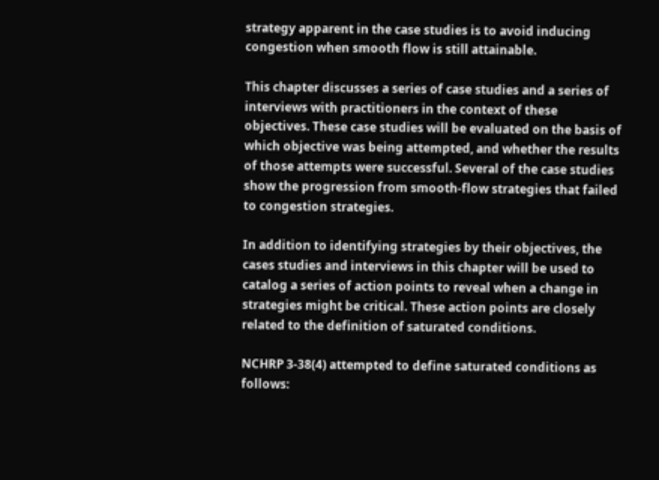strategy apparent in the case studies is to avoid inducing congestion when smooth flow is still attainable.

This chapter discusses a series of case studies and a series of interviews with practitioners in the context of these objectives. These case studies will be evaluated on the basis of which objective was being attempted, and whether the results of those attempts were successful. Several of the case studies show the progression from smooth-flow strategies that failed to congestion strategies.

In addition to identifying strategies by their objectives, the cases studies and interviews in this chapter will be used to catalog a series of action points to reveal when a change in strategies might be critical. These action points are closely related to the definition of saturated conditions.

NCHRP 3-38(4) attempted to define saturated conditions as follows: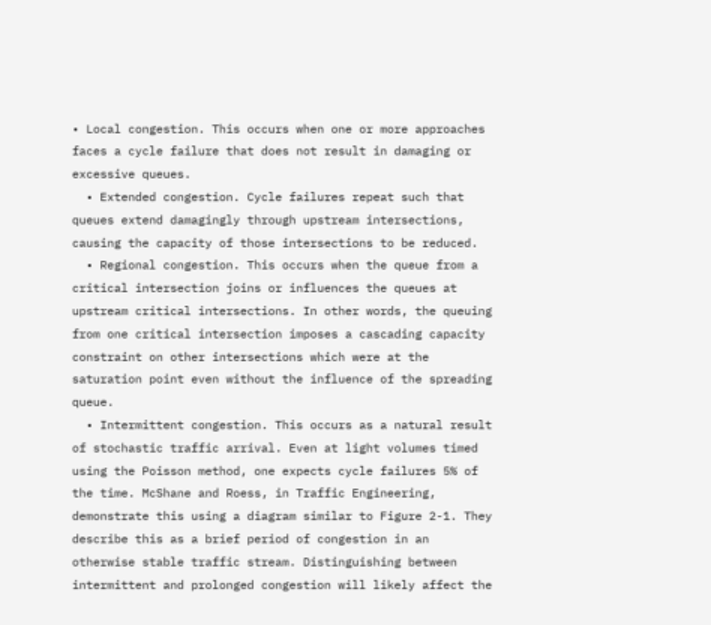• Local congestion. This occurs when one or more approaches faces a cycle failure that does not result in damaging or excessive queues.
  • Extended congestion. Cycle failures repeat such that queues extend damagingly through upstream intersections, causing the capacity of those intersections to be reduced.
  • Regional congestion. This occurs when the queue from a critical intersection joins or influences the queues at upstream critical intersections. In other words, the queuing from one critical intersection imposes a cascading capacity constraint on other intersections which were at the saturation point even without the influence of the spreading queue.
  • Intermittent congestion. This occurs as a natural result of stochastic traffic arrival. Even at light volumes timed using the Poisson method, one expects cycle failures 5% of the time. McShane and Roess, in Traffic Engineering, demonstrate this using a diagram similar to Figure 2-1. They describe this as a brief period of congestion in an otherwise stable traffic stream. Distinguishing between intermittent and prolonged congestion will likely affect the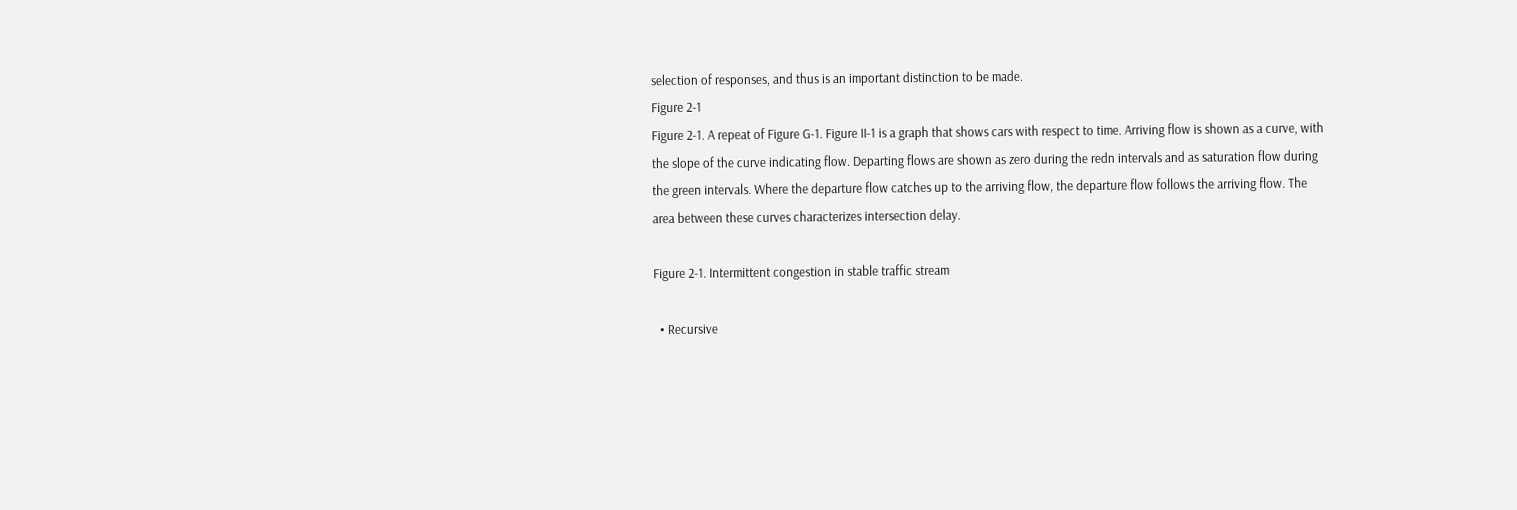selection of responses, and thus is an important distinction to be made.
Figure 2-1
Figure 2-1. A repeat of Figure G-1. Figure II-1 is a graph that shows cars with respect to time. Arriving flow is shown as a curve, with the slope of the curve indicating flow. Departing flows are shown as zero during the redn intervals and as saturation flow during the green intervals. Where the departure flow catches up to the arriving flow, the departure flow follows the arriving flow. The area between these curves characterizes intersection delay.

Figure 2-1. Intermittent congestion in stable traffic stream

  • Recursive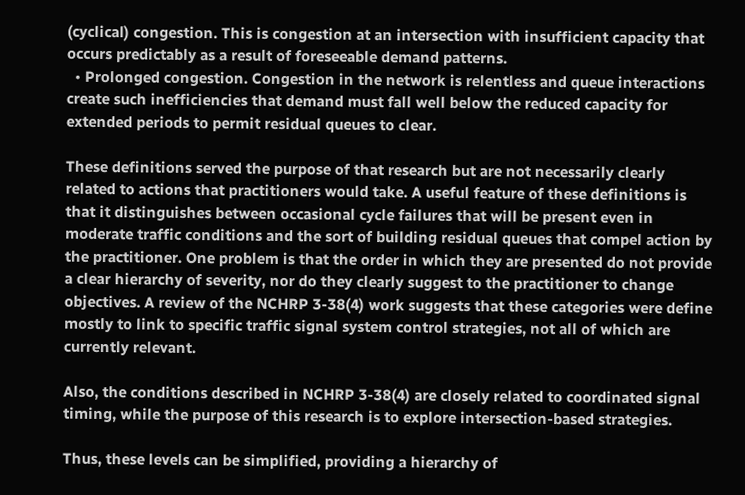(cyclical) congestion. This is congestion at an intersection with insufficient capacity that occurs predictably as a result of foreseeable demand patterns.
  • Prolonged congestion. Congestion in the network is relentless and queue interactions create such inefficiencies that demand must fall well below the reduced capacity for extended periods to permit residual queues to clear.

These definitions served the purpose of that research but are not necessarily clearly related to actions that practitioners would take. A useful feature of these definitions is that it distinguishes between occasional cycle failures that will be present even in moderate traffic conditions and the sort of building residual queues that compel action by the practitioner. One problem is that the order in which they are presented do not provide a clear hierarchy of severity, nor do they clearly suggest to the practitioner to change objectives. A review of the NCHRP 3-38(4) work suggests that these categories were define mostly to link to specific traffic signal system control strategies, not all of which are currently relevant.

Also, the conditions described in NCHRP 3-38(4) are closely related to coordinated signal timing, while the purpose of this research is to explore intersection-based strategies.

Thus, these levels can be simplified, providing a hierarchy of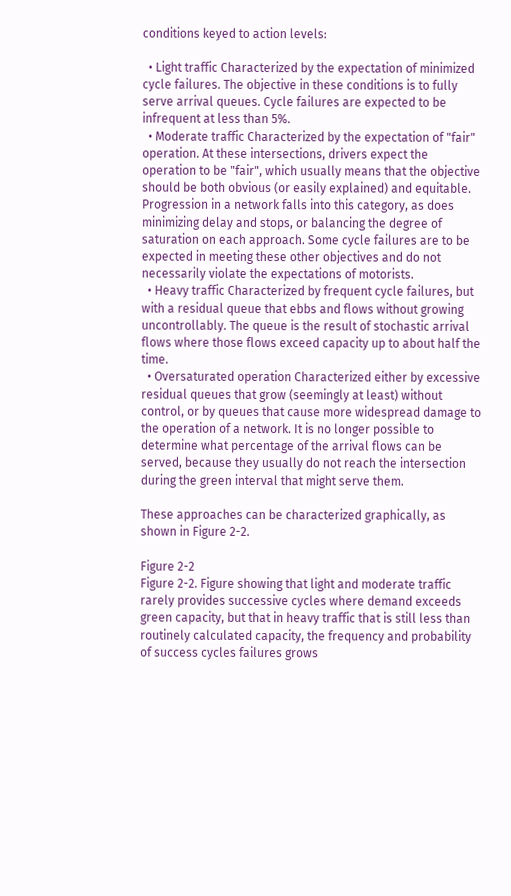conditions keyed to action levels:

  • Light traffic Characterized by the expectation of minimized cycle failures. The objective in these conditions is to fully serve arrival queues. Cycle failures are expected to be infrequent at less than 5%.
  • Moderate traffic Characterized by the expectation of "fair" operation. At these intersections, drivers expect the operation to be "fair", which usually means that the objective should be both obvious (or easily explained) and equitable. Progression in a network falls into this category, as does minimizing delay and stops, or balancing the degree of saturation on each approach. Some cycle failures are to be expected in meeting these other objectives and do not necessarily violate the expectations of motorists.
  • Heavy traffic Characterized by frequent cycle failures, but with a residual queue that ebbs and flows without growing uncontrollably. The queue is the result of stochastic arrival flows where those flows exceed capacity up to about half the time.
  • Oversaturated operation Characterized either by excessive residual queues that grow (seemingly at least) without control, or by queues that cause more widespread damage to the operation of a network. It is no longer possible to determine what percentage of the arrival flows can be served, because they usually do not reach the intersection during the green interval that might serve them.

These approaches can be characterized graphically, as shown in Figure 2-2.

Figure 2-2
Figure 2-2. Figure showing that light and moderate traffic rarely provides successive cycles where demand exceeds green capacity, but that in heavy traffic that is still less than routinely calculated capacity, the frequency and probability of success cycles failures grows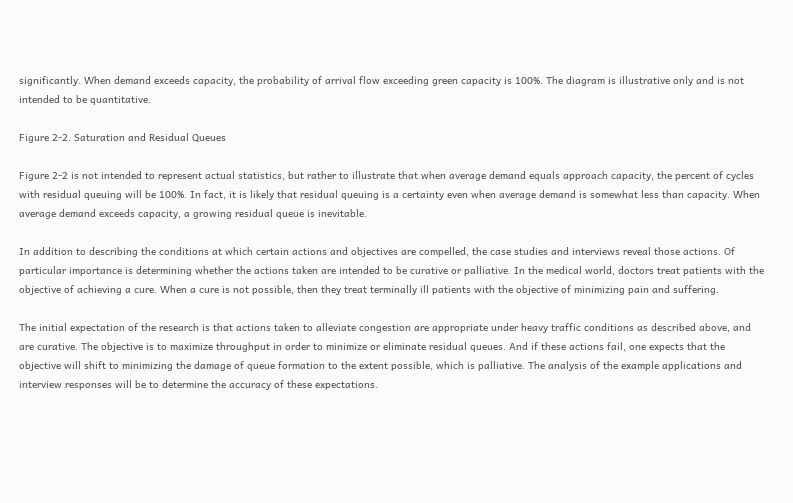significantly. When demand exceeds capacity, the probability of arrival flow exceeding green capacity is 100%. The diagram is illustrative only and is not intended to be quantitative.

Figure 2-2. Saturation and Residual Queues

Figure 2-2 is not intended to represent actual statistics, but rather to illustrate that when average demand equals approach capacity, the percent of cycles with residual queuing will be 100%. In fact, it is likely that residual queuing is a certainty even when average demand is somewhat less than capacity. When average demand exceeds capacity, a growing residual queue is inevitable.

In addition to describing the conditions at which certain actions and objectives are compelled, the case studies and interviews reveal those actions. Of particular importance is determining whether the actions taken are intended to be curative or palliative. In the medical world, doctors treat patients with the objective of achieving a cure. When a cure is not possible, then they treat terminally ill patients with the objective of minimizing pain and suffering.

The initial expectation of the research is that actions taken to alleviate congestion are appropriate under heavy traffic conditions as described above, and are curative. The objective is to maximize throughput in order to minimize or eliminate residual queues. And if these actions fail, one expects that the objective will shift to minimizing the damage of queue formation to the extent possible, which is palliative. The analysis of the example applications and interview responses will be to determine the accuracy of these expectations.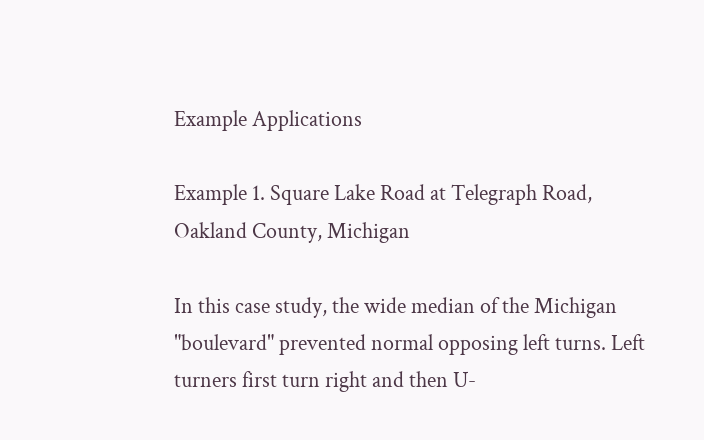Example Applications

Example 1. Square Lake Road at Telegraph Road, Oakland County, Michigan

In this case study, the wide median of the Michigan "boulevard" prevented normal opposing left turns. Left turners first turn right and then U-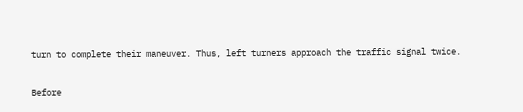turn to complete their maneuver. Thus, left turners approach the traffic signal twice.

Before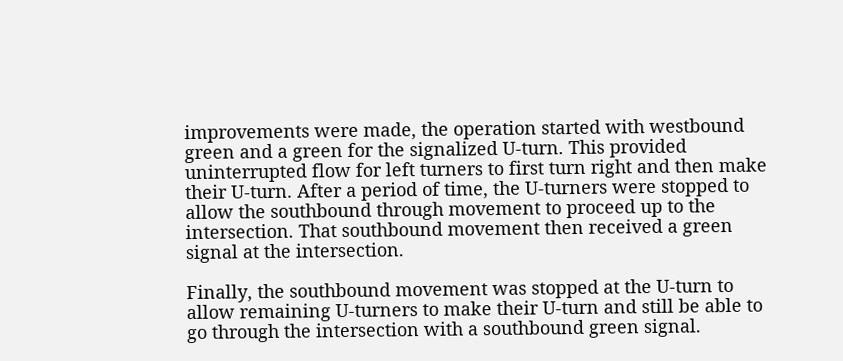improvements were made, the operation started with westbound green and a green for the signalized U-turn. This provided uninterrupted flow for left turners to first turn right and then make their U-turn. After a period of time, the U-turners were stopped to allow the southbound through movement to proceed up to the intersection. That southbound movement then received a green signal at the intersection.

Finally, the southbound movement was stopped at the U-turn to allow remaining U-turners to make their U-turn and still be able to go through the intersection with a southbound green signal.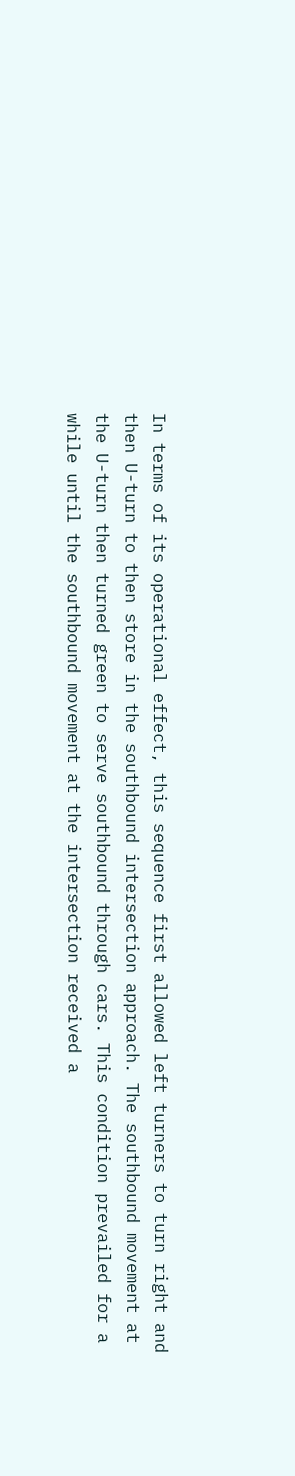In terms of its operational effect, this sequence first allowed left turners to turn right and then U-turn to then store in the southbound intersection approach. The southbound movement at the U-turn then turned green to serve southbound through cars. This condition prevailed for a while until the southbound movement at the intersection received a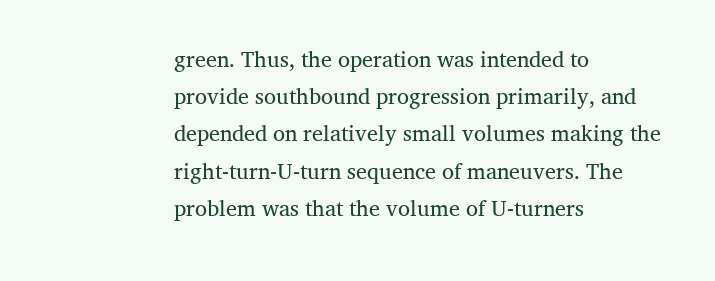green. Thus, the operation was intended to provide southbound progression primarily, and depended on relatively small volumes making the right-turn-U-turn sequence of maneuvers. The problem was that the volume of U-turners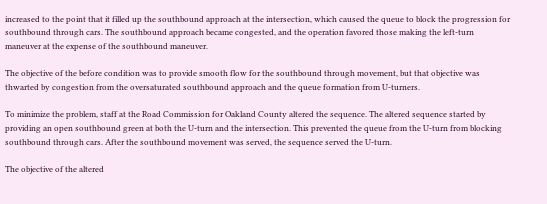increased to the point that it filled up the southbound approach at the intersection, which caused the queue to block the progression for southbound through cars. The southbound approach became congested, and the operation favored those making the left-turn maneuver at the expense of the southbound maneuver.

The objective of the before condition was to provide smooth flow for the southbound through movement, but that objective was thwarted by congestion from the oversaturated southbound approach and the queue formation from U-turners.

To minimize the problem, staff at the Road Commission for Oakland County altered the sequence. The altered sequence started by providing an open southbound green at both the U-turn and the intersection. This prevented the queue from the U-turn from blocking southbound through cars. After the southbound movement was served, the sequence served the U-turn.

The objective of the altered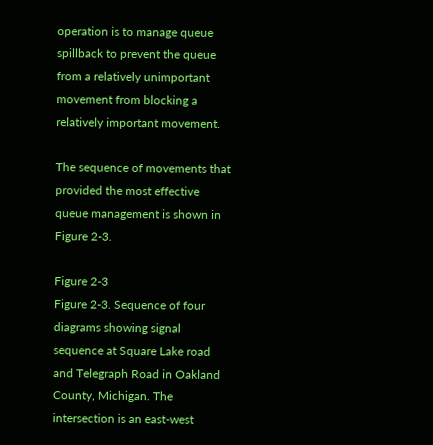operation is to manage queue spillback to prevent the queue from a relatively unimportant movement from blocking a relatively important movement.

The sequence of movements that provided the most effective queue management is shown in Figure 2-3.

Figure 2-3
Figure 2-3. Sequence of four diagrams showing signal sequence at Square Lake road and Telegraph Road in Oakland County, Michigan. The intersection is an east-west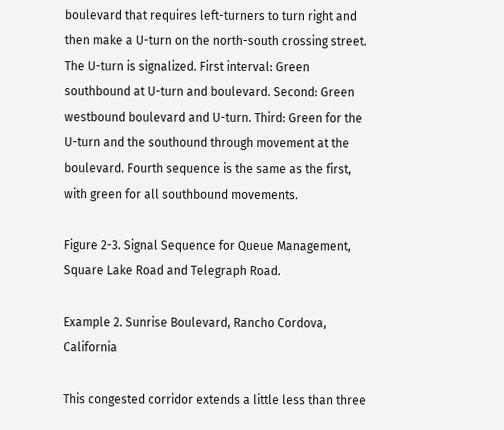boulevard that requires left-turners to turn right and then make a U-turn on the north-south crossing street. The U-turn is signalized. First interval: Green southbound at U-turn and boulevard. Second: Green westbound boulevard and U-turn. Third: Green for the U-turn and the southound through movement at the boulevard. Fourth sequence is the same as the first, with green for all southbound movements.

Figure 2-3. Signal Sequence for Queue Management, Square Lake Road and Telegraph Road.

Example 2. Sunrise Boulevard, Rancho Cordova, California

This congested corridor extends a little less than three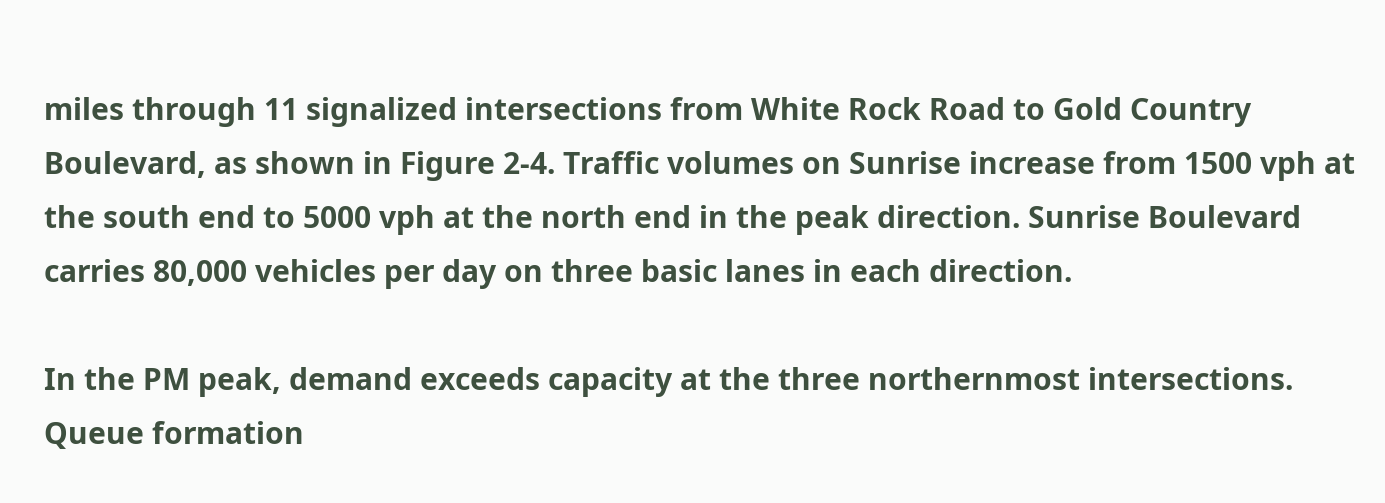miles through 11 signalized intersections from White Rock Road to Gold Country Boulevard, as shown in Figure 2-4. Traffic volumes on Sunrise increase from 1500 vph at the south end to 5000 vph at the north end in the peak direction. Sunrise Boulevard carries 80,000 vehicles per day on three basic lanes in each direction.

In the PM peak, demand exceeds capacity at the three northernmost intersections. Queue formation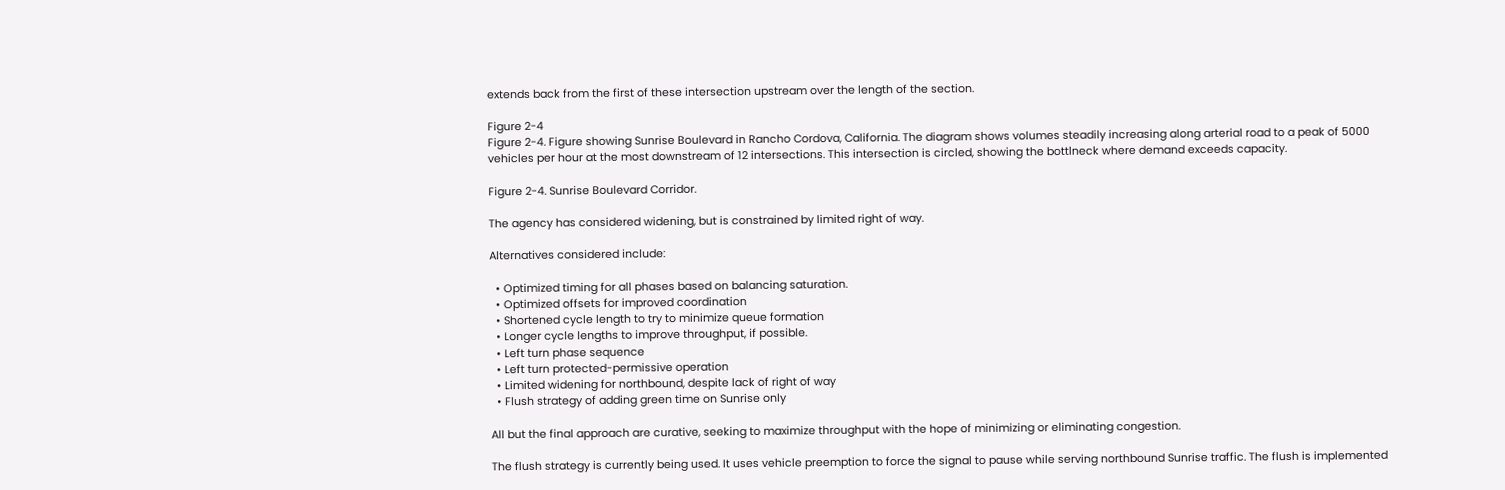extends back from the first of these intersection upstream over the length of the section.

Figure 2-4
Figure 2-4. Figure showing Sunrise Boulevard in Rancho Cordova, California. The diagram shows volumes steadily increasing along arterial road to a peak of 5000 vehicles per hour at the most downstream of 12 intersections. This intersection is circled, showing the bottlneck where demand exceeds capacity.

Figure 2-4. Sunrise Boulevard Corridor.

The agency has considered widening, but is constrained by limited right of way.

Alternatives considered include:

  • Optimized timing for all phases based on balancing saturation.
  • Optimized offsets for improved coordination
  • Shortened cycle length to try to minimize queue formation
  • Longer cycle lengths to improve throughput, if possible.
  • Left turn phase sequence
  • Left turn protected-permissive operation
  • Limited widening for northbound, despite lack of right of way
  • Flush strategy of adding green time on Sunrise only

All but the final approach are curative, seeking to maximize throughput with the hope of minimizing or eliminating congestion.

The flush strategy is currently being used. It uses vehicle preemption to force the signal to pause while serving northbound Sunrise traffic. The flush is implemented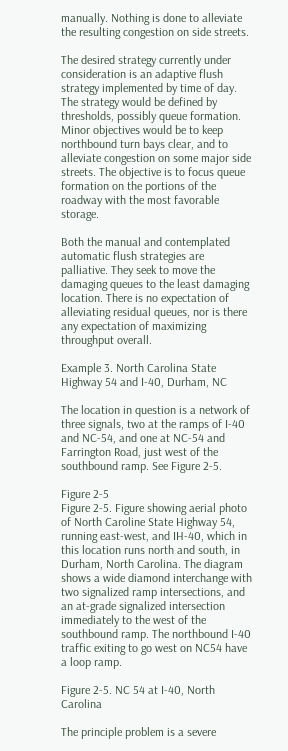manually. Nothing is done to alleviate the resulting congestion on side streets.

The desired strategy currently under consideration is an adaptive flush strategy implemented by time of day. The strategy would be defined by thresholds, possibly queue formation. Minor objectives would be to keep northbound turn bays clear, and to alleviate congestion on some major side streets. The objective is to focus queue formation on the portions of the roadway with the most favorable storage.

Both the manual and contemplated automatic flush strategies are palliative. They seek to move the damaging queues to the least damaging location. There is no expectation of alleviating residual queues, nor is there any expectation of maximizing throughput overall.

Example 3. North Carolina State Highway 54 and I-40, Durham, NC

The location in question is a network of three signals, two at the ramps of I-40 and NC-54, and one at NC-54 and Farrington Road, just west of the southbound ramp. See Figure 2-5.

Figure 2-5
Figure 2-5. Figure showing aerial photo of North Caroline State Highway 54, running east-west, and IH-40, which in this location runs north and south, in Durham, North Carolina. The diagram shows a wide diamond interchange with two signalized ramp intersections, and an at-grade signalized intersection immediately to the west of the southbound ramp. The northbound I-40 traffic exiting to go west on NC54 have a loop ramp.

Figure 2-5. NC 54 at I-40, North Carolina

The principle problem is a severe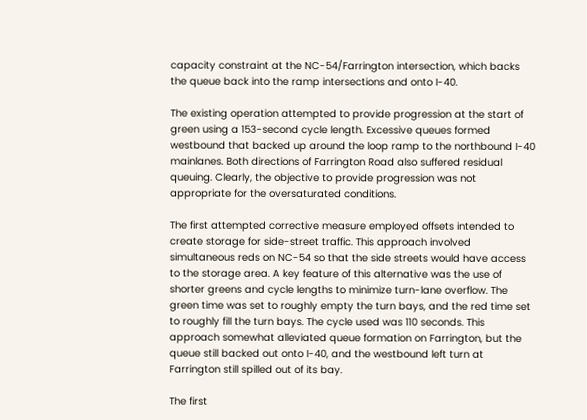capacity constraint at the NC-54/Farrington intersection, which backs the queue back into the ramp intersections and onto I-40.

The existing operation attempted to provide progression at the start of green using a 153-second cycle length. Excessive queues formed westbound that backed up around the loop ramp to the northbound I-40 mainlanes. Both directions of Farrington Road also suffered residual queuing. Clearly, the objective to provide progression was not appropriate for the oversaturated conditions.

The first attempted corrective measure employed offsets intended to create storage for side-street traffic. This approach involved simultaneous reds on NC-54 so that the side streets would have access to the storage area. A key feature of this alternative was the use of shorter greens and cycle lengths to minimize turn-lane overflow. The green time was set to roughly empty the turn bays, and the red time set to roughly fill the turn bays. The cycle used was 110 seconds. This approach somewhat alleviated queue formation on Farrington, but the queue still backed out onto I-40, and the westbound left turn at Farrington still spilled out of its bay.

The first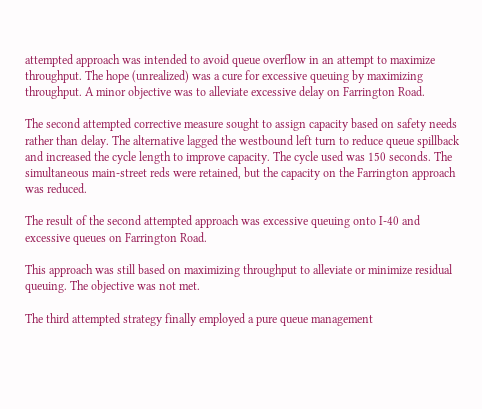attempted approach was intended to avoid queue overflow in an attempt to maximize throughput. The hope (unrealized) was a cure for excessive queuing by maximizing throughput. A minor objective was to alleviate excessive delay on Farrington Road.

The second attempted corrective measure sought to assign capacity based on safety needs rather than delay. The alternative lagged the westbound left turn to reduce queue spillback and increased the cycle length to improve capacity. The cycle used was 150 seconds. The simultaneous main-street reds were retained, but the capacity on the Farrington approach was reduced.

The result of the second attempted approach was excessive queuing onto I-40 and excessive queues on Farrington Road.

This approach was still based on maximizing throughput to alleviate or minimize residual queuing. The objective was not met.

The third attempted strategy finally employed a pure queue management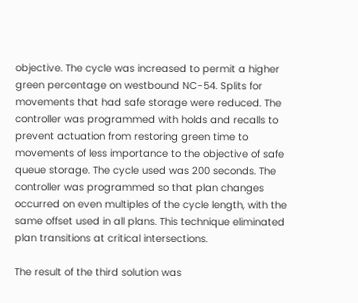objective. The cycle was increased to permit a higher green percentage on westbound NC-54. Splits for movements that had safe storage were reduced. The controller was programmed with holds and recalls to prevent actuation from restoring green time to movements of less importance to the objective of safe queue storage. The cycle used was 200 seconds. The controller was programmed so that plan changes occurred on even multiples of the cycle length, with the same offset used in all plans. This technique eliminated plan transitions at critical intersections.

The result of the third solution was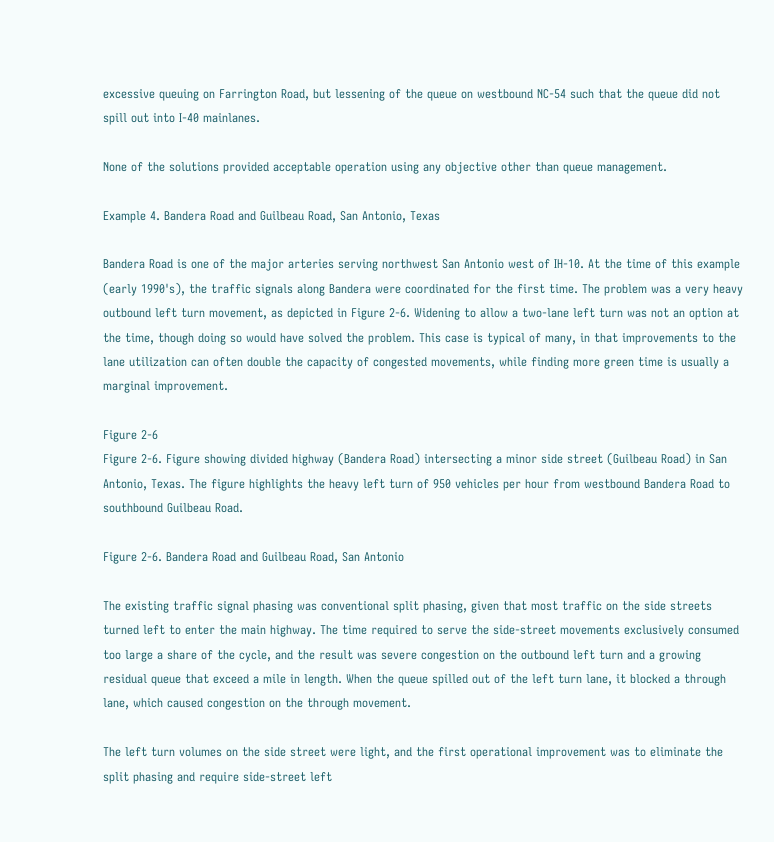excessive queuing on Farrington Road, but lessening of the queue on westbound NC-54 such that the queue did not spill out into I-40 mainlanes.

None of the solutions provided acceptable operation using any objective other than queue management.

Example 4. Bandera Road and Guilbeau Road, San Antonio, Texas

Bandera Road is one of the major arteries serving northwest San Antonio west of IH-10. At the time of this example (early 1990's), the traffic signals along Bandera were coordinated for the first time. The problem was a very heavy outbound left turn movement, as depicted in Figure 2-6. Widening to allow a two-lane left turn was not an option at the time, though doing so would have solved the problem. This case is typical of many, in that improvements to the lane utilization can often double the capacity of congested movements, while finding more green time is usually a marginal improvement.

Figure 2-6
Figure 2-6. Figure showing divided highway (Bandera Road) intersecting a minor side street (Guilbeau Road) in San Antonio, Texas. The figure highlights the heavy left turn of 950 vehicles per hour from westbound Bandera Road to southbound Guilbeau Road.

Figure 2-6. Bandera Road and Guilbeau Road, San Antonio

The existing traffic signal phasing was conventional split phasing, given that most traffic on the side streets turned left to enter the main highway. The time required to serve the side-street movements exclusively consumed too large a share of the cycle, and the result was severe congestion on the outbound left turn and a growing residual queue that exceed a mile in length. When the queue spilled out of the left turn lane, it blocked a through lane, which caused congestion on the through movement.

The left turn volumes on the side street were light, and the first operational improvement was to eliminate the split phasing and require side-street left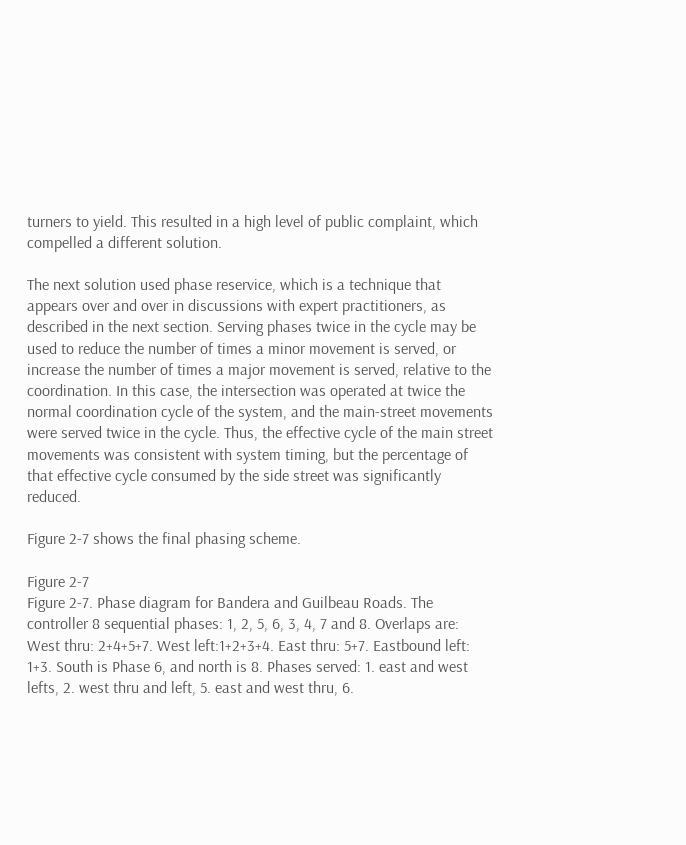turners to yield. This resulted in a high level of public complaint, which compelled a different solution.

The next solution used phase reservice, which is a technique that appears over and over in discussions with expert practitioners, as described in the next section. Serving phases twice in the cycle may be used to reduce the number of times a minor movement is served, or increase the number of times a major movement is served, relative to the coordination. In this case, the intersection was operated at twice the normal coordination cycle of the system, and the main-street movements were served twice in the cycle. Thus, the effective cycle of the main street movements was consistent with system timing, but the percentage of that effective cycle consumed by the side street was significantly reduced.

Figure 2-7 shows the final phasing scheme.

Figure 2-7
Figure 2-7. Phase diagram for Bandera and Guilbeau Roads. The controller 8 sequential phases: 1, 2, 5, 6, 3, 4, 7 and 8. Overlaps are: West thru: 2+4+5+7. West left:1+2+3+4. East thru: 5+7. Eastbound left: 1+3. South is Phase 6, and north is 8. Phases served: 1. east and west lefts, 2. west thru and left, 5. east and west thru, 6.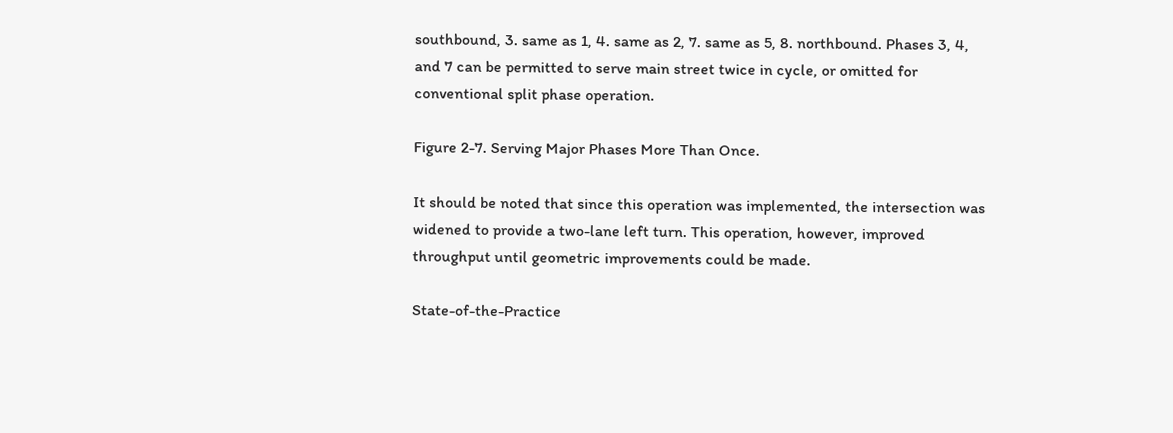southbound, 3. same as 1, 4. same as 2, 7. same as 5, 8. northbound. Phases 3, 4, and 7 can be permitted to serve main street twice in cycle, or omitted for conventional split phase operation.

Figure 2-7. Serving Major Phases More Than Once.

It should be noted that since this operation was implemented, the intersection was widened to provide a two-lane left turn. This operation, however, improved throughput until geometric improvements could be made.

State-of-the-Practice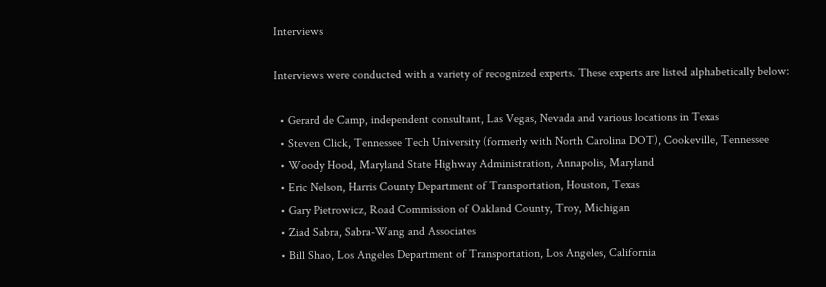Interviews

Interviews were conducted with a variety of recognized experts. These experts are listed alphabetically below:

  • Gerard de Camp, independent consultant, Las Vegas, Nevada and various locations in Texas
  • Steven Click, Tennessee Tech University (formerly with North Carolina DOT), Cookeville, Tennessee
  • Woody Hood, Maryland State Highway Administration, Annapolis, Maryland
  • Eric Nelson, Harris County Department of Transportation, Houston, Texas
  • Gary Pietrowicz, Road Commission of Oakland County, Troy, Michigan
  • Ziad Sabra, Sabra-Wang and Associates
  • Bill Shao, Los Angeles Department of Transportation, Los Angeles, California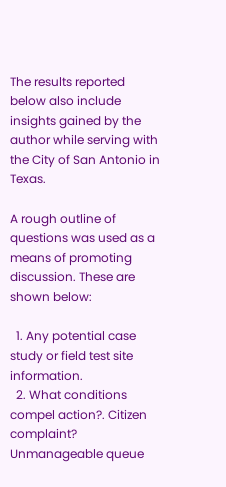The results reported below also include insights gained by the author while serving with the City of San Antonio in Texas.

A rough outline of questions was used as a means of promoting discussion. These are shown below:

  1. Any potential case study or field test site information.
  2. What conditions compel action?. Citizen complaint? Unmanageable queue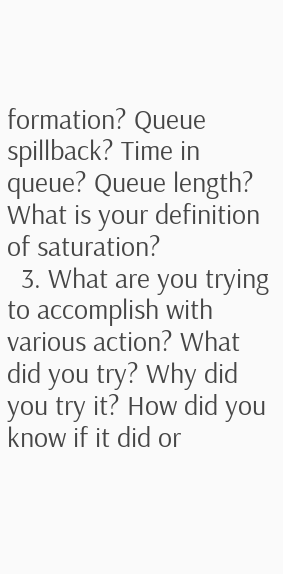formation? Queue spillback? Time in queue? Queue length? What is your definition of saturation?
  3. What are you trying to accomplish with various action? What did you try? Why did you try it? How did you know if it did or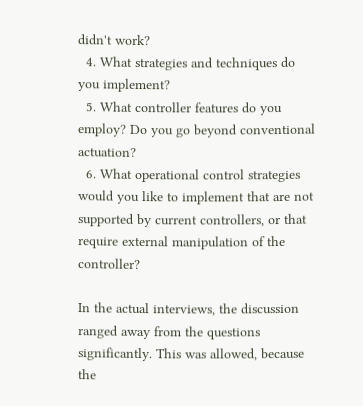didn't work?
  4. What strategies and techniques do you implement?
  5. What controller features do you employ? Do you go beyond conventional actuation?
  6. What operational control strategies would you like to implement that are not supported by current controllers, or that require external manipulation of the controller?

In the actual interviews, the discussion ranged away from the questions significantly. This was allowed, because the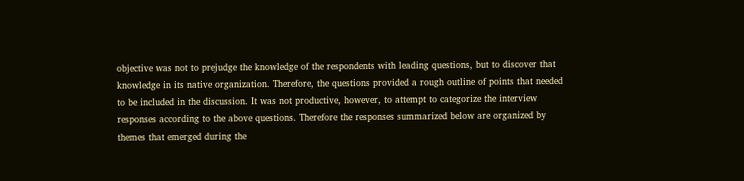objective was not to prejudge the knowledge of the respondents with leading questions, but to discover that knowledge in its native organization. Therefore, the questions provided a rough outline of points that needed to be included in the discussion. It was not productive, however, to attempt to categorize the interview responses according to the above questions. Therefore the responses summarized below are organized by themes that emerged during the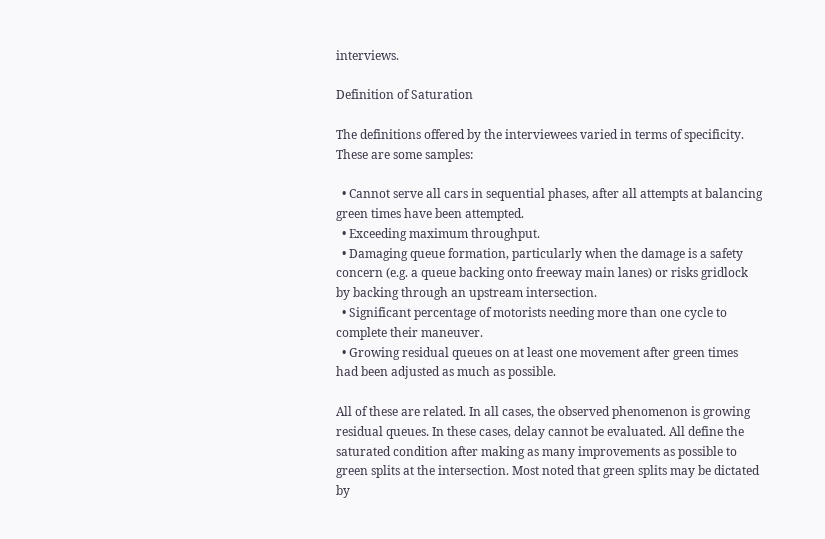interviews.

Definition of Saturation

The definitions offered by the interviewees varied in terms of specificity. These are some samples:

  • Cannot serve all cars in sequential phases, after all attempts at balancing green times have been attempted.
  • Exceeding maximum throughput.
  • Damaging queue formation, particularly when the damage is a safety concern (e.g. a queue backing onto freeway main lanes) or risks gridlock by backing through an upstream intersection.
  • Significant percentage of motorists needing more than one cycle to complete their maneuver.
  • Growing residual queues on at least one movement after green times had been adjusted as much as possible.

All of these are related. In all cases, the observed phenomenon is growing residual queues. In these cases, delay cannot be evaluated. All define the saturated condition after making as many improvements as possible to green splits at the intersection. Most noted that green splits may be dictated by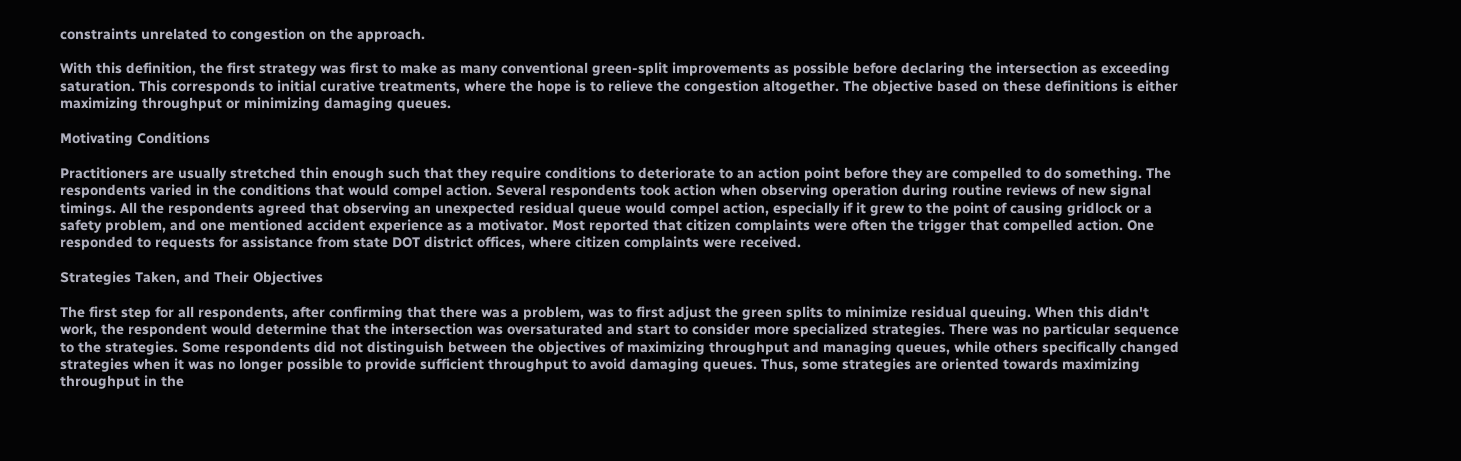constraints unrelated to congestion on the approach.

With this definition, the first strategy was first to make as many conventional green-split improvements as possible before declaring the intersection as exceeding saturation. This corresponds to initial curative treatments, where the hope is to relieve the congestion altogether. The objective based on these definitions is either maximizing throughput or minimizing damaging queues.

Motivating Conditions

Practitioners are usually stretched thin enough such that they require conditions to deteriorate to an action point before they are compelled to do something. The respondents varied in the conditions that would compel action. Several respondents took action when observing operation during routine reviews of new signal timings. All the respondents agreed that observing an unexpected residual queue would compel action, especially if it grew to the point of causing gridlock or a safety problem, and one mentioned accident experience as a motivator. Most reported that citizen complaints were often the trigger that compelled action. One responded to requests for assistance from state DOT district offices, where citizen complaints were received.

Strategies Taken, and Their Objectives

The first step for all respondents, after confirming that there was a problem, was to first adjust the green splits to minimize residual queuing. When this didn't work, the respondent would determine that the intersection was oversaturated and start to consider more specialized strategies. There was no particular sequence to the strategies. Some respondents did not distinguish between the objectives of maximizing throughput and managing queues, while others specifically changed strategies when it was no longer possible to provide sufficient throughput to avoid damaging queues. Thus, some strategies are oriented towards maximizing throughput in the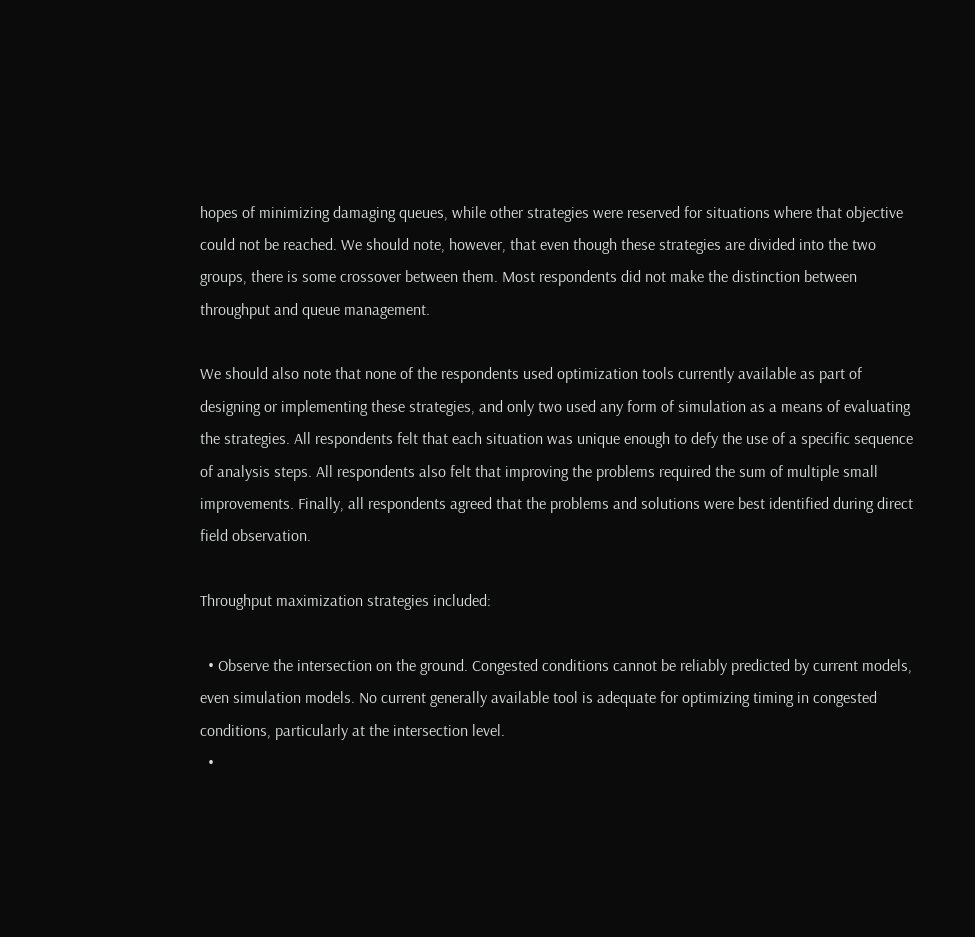hopes of minimizing damaging queues, while other strategies were reserved for situations where that objective could not be reached. We should note, however, that even though these strategies are divided into the two groups, there is some crossover between them. Most respondents did not make the distinction between throughput and queue management.

We should also note that none of the respondents used optimization tools currently available as part of designing or implementing these strategies, and only two used any form of simulation as a means of evaluating the strategies. All respondents felt that each situation was unique enough to defy the use of a specific sequence of analysis steps. All respondents also felt that improving the problems required the sum of multiple small improvements. Finally, all respondents agreed that the problems and solutions were best identified during direct field observation.

Throughput maximization strategies included:

  • Observe the intersection on the ground. Congested conditions cannot be reliably predicted by current models, even simulation models. No current generally available tool is adequate for optimizing timing in congested conditions, particularly at the intersection level.
  •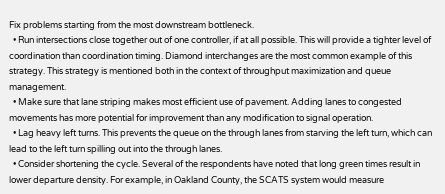Fix problems starting from the most downstream bottleneck.
  • Run intersections close together out of one controller, if at all possible. This will provide a tighter level of coordination than coordination timing. Diamond interchanges are the most common example of this strategy. This strategy is mentioned both in the context of throughput maximization and queue management.
  • Make sure that lane striping makes most efficient use of pavement. Adding lanes to congested movements has more potential for improvement than any modification to signal operation.
  • Lag heavy left turns. This prevents the queue on the through lanes from starving the left turn, which can lead to the left turn spilling out into the through lanes.
  • Consider shortening the cycle. Several of the respondents have noted that long green times result in lower departure density. For example, in Oakland County, the SCATS system would measure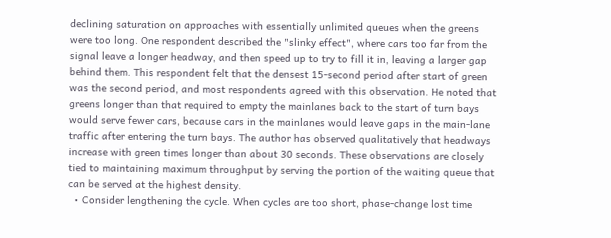declining saturation on approaches with essentially unlimited queues when the greens were too long. One respondent described the "slinky effect", where cars too far from the signal leave a longer headway, and then speed up to try to fill it in, leaving a larger gap behind them. This respondent felt that the densest 15-second period after start of green was the second period, and most respondents agreed with this observation. He noted that greens longer than that required to empty the mainlanes back to the start of turn bays would serve fewer cars, because cars in the mainlanes would leave gaps in the main-lane traffic after entering the turn bays. The author has observed qualitatively that headways increase with green times longer than about 30 seconds. These observations are closely tied to maintaining maximum throughput by serving the portion of the waiting queue that can be served at the highest density.
  • Consider lengthening the cycle. When cycles are too short, phase-change lost time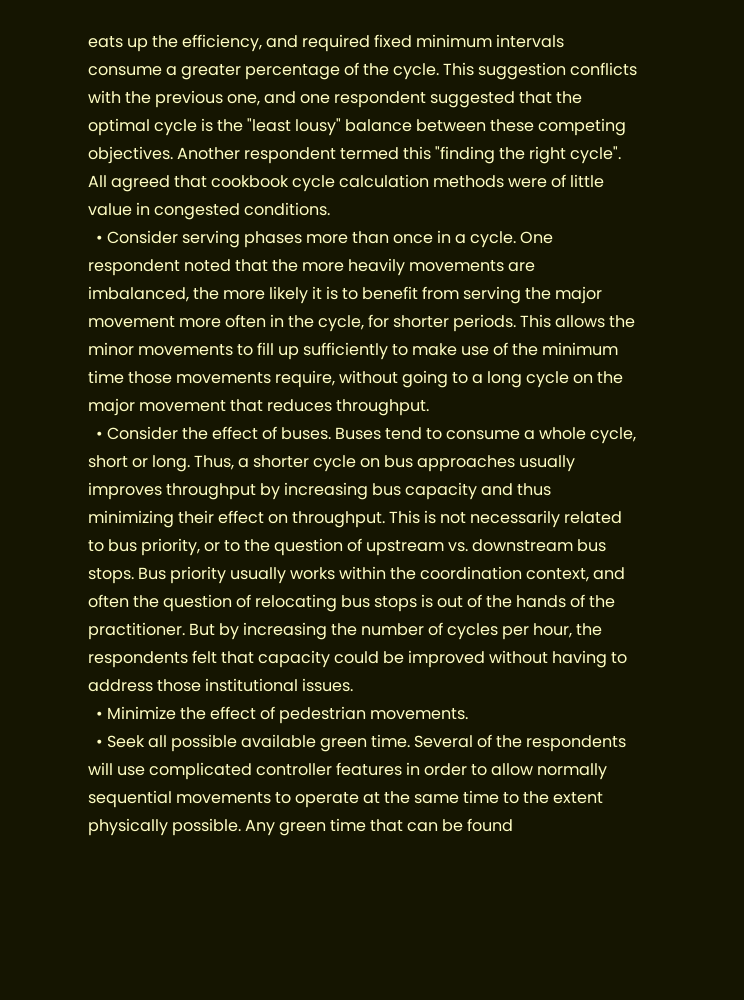eats up the efficiency, and required fixed minimum intervals consume a greater percentage of the cycle. This suggestion conflicts with the previous one, and one respondent suggested that the optimal cycle is the "least lousy" balance between these competing objectives. Another respondent termed this "finding the right cycle". All agreed that cookbook cycle calculation methods were of little value in congested conditions.
  • Consider serving phases more than once in a cycle. One respondent noted that the more heavily movements are imbalanced, the more likely it is to benefit from serving the major movement more often in the cycle, for shorter periods. This allows the minor movements to fill up sufficiently to make use of the minimum time those movements require, without going to a long cycle on the major movement that reduces throughput.
  • Consider the effect of buses. Buses tend to consume a whole cycle, short or long. Thus, a shorter cycle on bus approaches usually improves throughput by increasing bus capacity and thus minimizing their effect on throughput. This is not necessarily related to bus priority, or to the question of upstream vs. downstream bus stops. Bus priority usually works within the coordination context, and often the question of relocating bus stops is out of the hands of the practitioner. But by increasing the number of cycles per hour, the respondents felt that capacity could be improved without having to address those institutional issues.
  • Minimize the effect of pedestrian movements.
  • Seek all possible available green time. Several of the respondents will use complicated controller features in order to allow normally sequential movements to operate at the same time to the extent physically possible. Any green time that can be found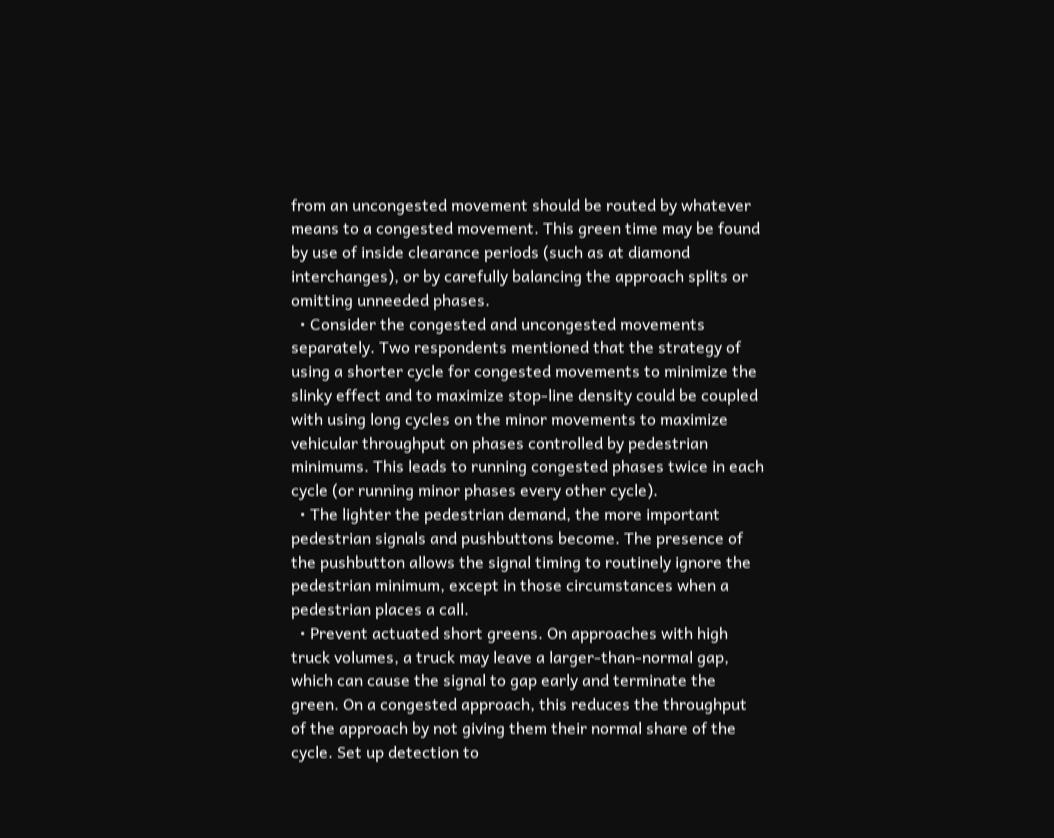from an uncongested movement should be routed by whatever means to a congested movement. This green time may be found by use of inside clearance periods (such as at diamond interchanges), or by carefully balancing the approach splits or omitting unneeded phases.
  • Consider the congested and uncongested movements separately. Two respondents mentioned that the strategy of using a shorter cycle for congested movements to minimize the slinky effect and to maximize stop-line density could be coupled with using long cycles on the minor movements to maximize vehicular throughput on phases controlled by pedestrian minimums. This leads to running congested phases twice in each cycle (or running minor phases every other cycle).
  • The lighter the pedestrian demand, the more important pedestrian signals and pushbuttons become. The presence of the pushbutton allows the signal timing to routinely ignore the pedestrian minimum, except in those circumstances when a pedestrian places a call.
  • Prevent actuated short greens. On approaches with high truck volumes, a truck may leave a larger-than-normal gap, which can cause the signal to gap early and terminate the green. On a congested approach, this reduces the throughput of the approach by not giving them their normal share of the cycle. Set up detection to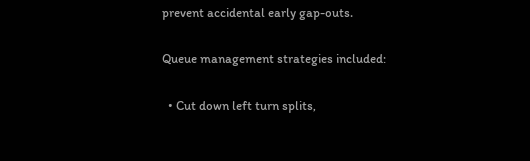prevent accidental early gap-outs.

Queue management strategies included:

  • Cut down left turn splits,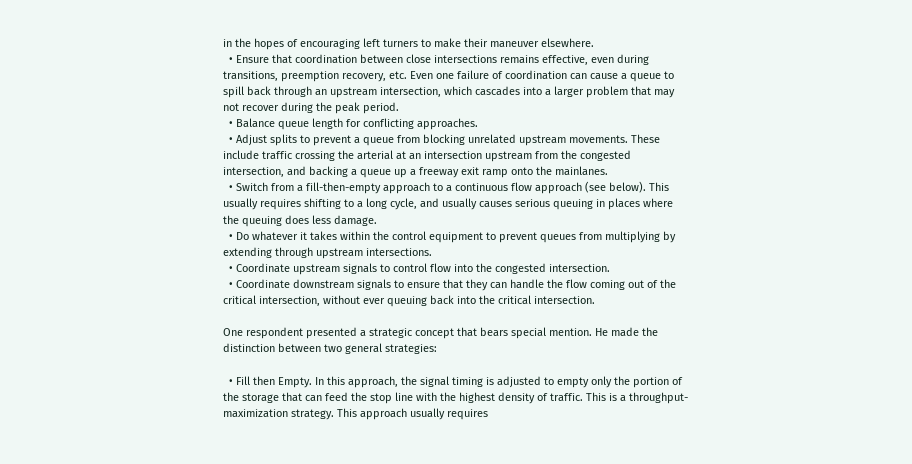in the hopes of encouraging left turners to make their maneuver elsewhere.
  • Ensure that coordination between close intersections remains effective, even during transitions, preemption recovery, etc. Even one failure of coordination can cause a queue to spill back through an upstream intersection, which cascades into a larger problem that may not recover during the peak period.
  • Balance queue length for conflicting approaches.
  • Adjust splits to prevent a queue from blocking unrelated upstream movements. These include traffic crossing the arterial at an intersection upstream from the congested intersection, and backing a queue up a freeway exit ramp onto the mainlanes.
  • Switch from a fill-then-empty approach to a continuous flow approach (see below). This usually requires shifting to a long cycle, and usually causes serious queuing in places where the queuing does less damage.
  • Do whatever it takes within the control equipment to prevent queues from multiplying by extending through upstream intersections.
  • Coordinate upstream signals to control flow into the congested intersection.
  • Coordinate downstream signals to ensure that they can handle the flow coming out of the critical intersection, without ever queuing back into the critical intersection.

One respondent presented a strategic concept that bears special mention. He made the distinction between two general strategies:

  • Fill then Empty. In this approach, the signal timing is adjusted to empty only the portion of the storage that can feed the stop line with the highest density of traffic. This is a throughput-maximization strategy. This approach usually requires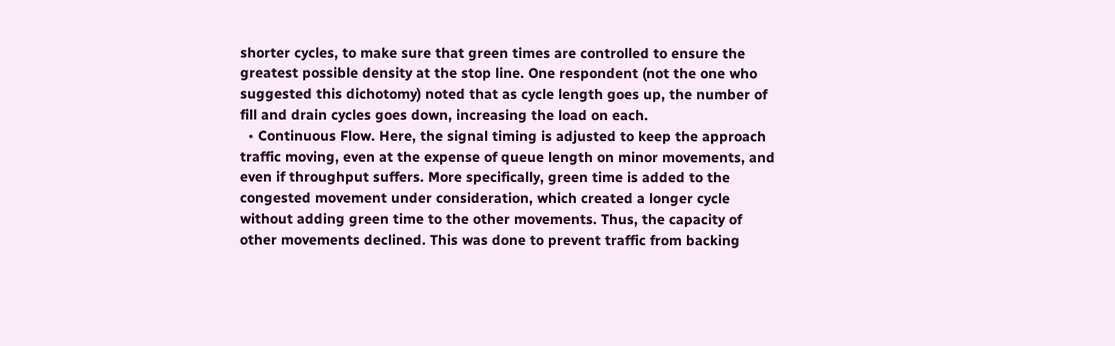shorter cycles, to make sure that green times are controlled to ensure the greatest possible density at the stop line. One respondent (not the one who suggested this dichotomy) noted that as cycle length goes up, the number of fill and drain cycles goes down, increasing the load on each.
  • Continuous Flow. Here, the signal timing is adjusted to keep the approach traffic moving, even at the expense of queue length on minor movements, and even if throughput suffers. More specifically, green time is added to the congested movement under consideration, which created a longer cycle without adding green time to the other movements. Thus, the capacity of other movements declined. This was done to prevent traffic from backing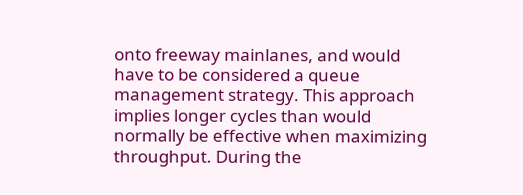onto freeway mainlanes, and would have to be considered a queue management strategy. This approach implies longer cycles than would normally be effective when maximizing throughput. During the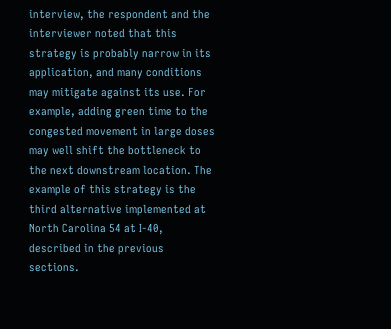interview, the respondent and the interviewer noted that this strategy is probably narrow in its application, and many conditions may mitigate against its use. For example, adding green time to the congested movement in large doses may well shift the bottleneck to the next downstream location. The example of this strategy is the third alternative implemented at North Carolina 54 at I-40, described in the previous sections.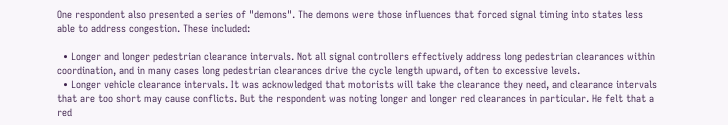One respondent also presented a series of "demons". The demons were those influences that forced signal timing into states less able to address congestion. These included:

  • Longer and longer pedestrian clearance intervals. Not all signal controllers effectively address long pedestrian clearances within coordination, and in many cases long pedestrian clearances drive the cycle length upward, often to excessive levels.
  • Longer vehicle clearance intervals. It was acknowledged that motorists will take the clearance they need, and clearance intervals that are too short may cause conflicts. But the respondent was noting longer and longer red clearances in particular. He felt that a red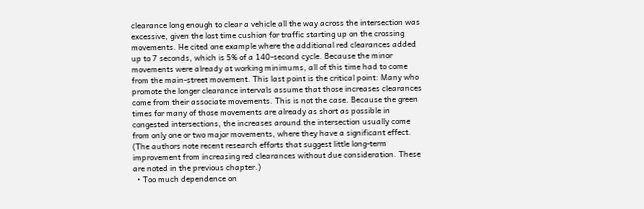clearance long enough to clear a vehicle all the way across the intersection was excessive, given the lost time cushion for traffic starting up on the crossing movements. He cited one example where the additional red clearances added up to 7 seconds, which is 5% of a 140-second cycle. Because the minor movements were already at working minimums, all of this time had to come from the main-street movement. This last point is the critical point: Many who promote the longer clearance intervals assume that those increases clearances come from their associate movements. This is not the case. Because the green times for many of those movements are already as short as possible in congested intersections, the increases around the intersection usually come from only one or two major movements, where they have a significant effect. (The authors note recent research efforts that suggest little long-term improvement from increasing red clearances without due consideration. These are noted in the previous chapter.)
  • Too much dependence on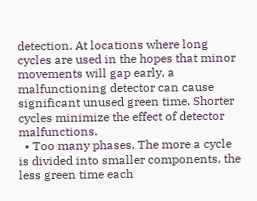detection. At locations where long cycles are used in the hopes that minor movements will gap early, a malfunctioning detector can cause significant unused green time. Shorter cycles minimize the effect of detector malfunctions.
  • Too many phases. The more a cycle is divided into smaller components, the less green time each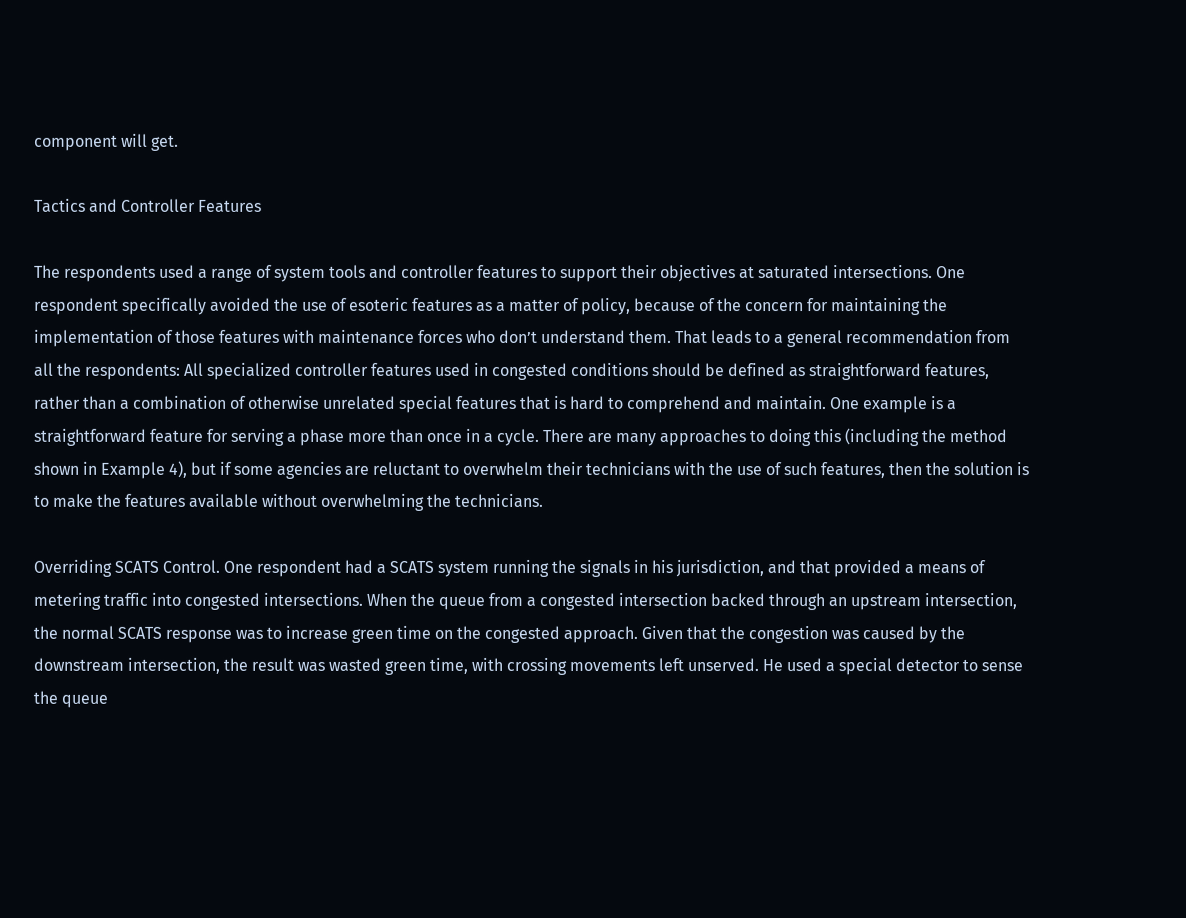component will get.

Tactics and Controller Features

The respondents used a range of system tools and controller features to support their objectives at saturated intersections. One respondent specifically avoided the use of esoteric features as a matter of policy, because of the concern for maintaining the implementation of those features with maintenance forces who don’t understand them. That leads to a general recommendation from all the respondents: All specialized controller features used in congested conditions should be defined as straightforward features, rather than a combination of otherwise unrelated special features that is hard to comprehend and maintain. One example is a straightforward feature for serving a phase more than once in a cycle. There are many approaches to doing this (including the method shown in Example 4), but if some agencies are reluctant to overwhelm their technicians with the use of such features, then the solution is to make the features available without overwhelming the technicians.

Overriding SCATS Control. One respondent had a SCATS system running the signals in his jurisdiction, and that provided a means of metering traffic into congested intersections. When the queue from a congested intersection backed through an upstream intersection, the normal SCATS response was to increase green time on the congested approach. Given that the congestion was caused by the downstream intersection, the result was wasted green time, with crossing movements left unserved. He used a special detector to sense the queue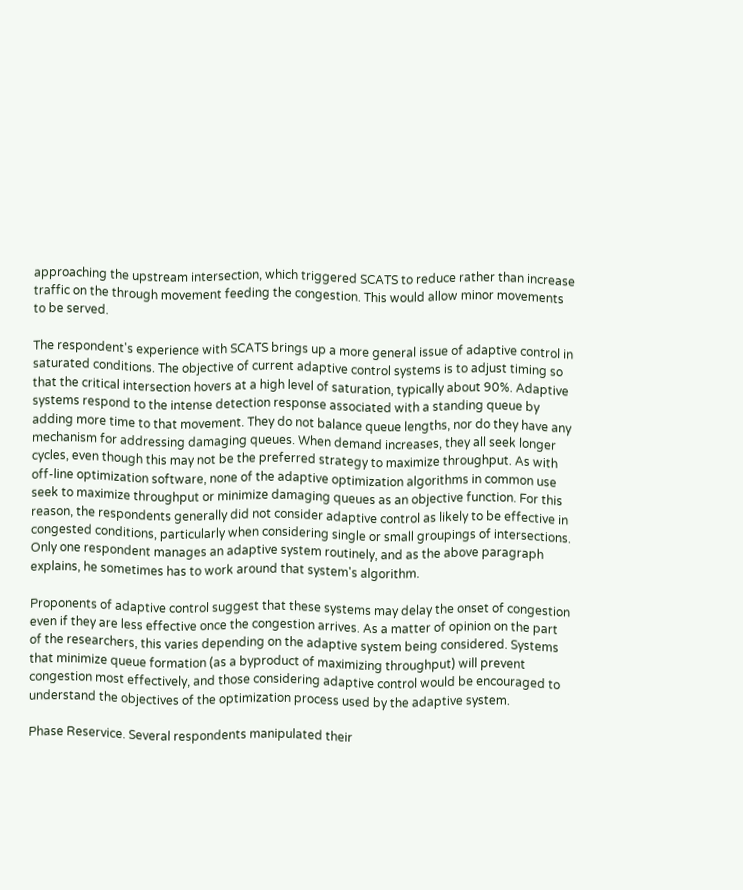approaching the upstream intersection, which triggered SCATS to reduce rather than increase traffic on the through movement feeding the congestion. This would allow minor movements to be served.

The respondent's experience with SCATS brings up a more general issue of adaptive control in saturated conditions. The objective of current adaptive control systems is to adjust timing so that the critical intersection hovers at a high level of saturation, typically about 90%. Adaptive systems respond to the intense detection response associated with a standing queue by adding more time to that movement. They do not balance queue lengths, nor do they have any mechanism for addressing damaging queues. When demand increases, they all seek longer cycles, even though this may not be the preferred strategy to maximize throughput. As with off-line optimization software, none of the adaptive optimization algorithms in common use seek to maximize throughput or minimize damaging queues as an objective function. For this reason, the respondents generally did not consider adaptive control as likely to be effective in congested conditions, particularly when considering single or small groupings of intersections. Only one respondent manages an adaptive system routinely, and as the above paragraph explains, he sometimes has to work around that system's algorithm.

Proponents of adaptive control suggest that these systems may delay the onset of congestion even if they are less effective once the congestion arrives. As a matter of opinion on the part of the researchers, this varies depending on the adaptive system being considered. Systems that minimize queue formation (as a byproduct of maximizing throughput) will prevent congestion most effectively, and those considering adaptive control would be encouraged to understand the objectives of the optimization process used by the adaptive system.

Phase Reservice. Several respondents manipulated their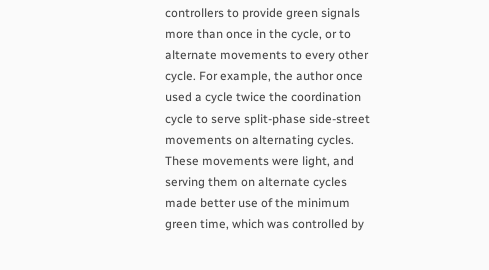controllers to provide green signals more than once in the cycle, or to alternate movements to every other cycle. For example, the author once used a cycle twice the coordination cycle to serve split-phase side-street movements on alternating cycles. These movements were light, and serving them on alternate cycles made better use of the minimum green time, which was controlled by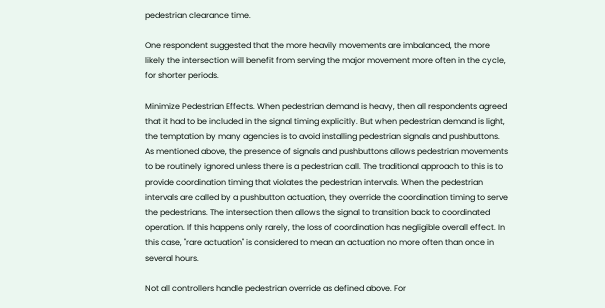pedestrian clearance time.

One respondent suggested that the more heavily movements are imbalanced, the more likely the intersection will benefit from serving the major movement more often in the cycle, for shorter periods.

Minimize Pedestrian Effects. When pedestrian demand is heavy, then all respondents agreed that it had to be included in the signal timing explicitly. But when pedestrian demand is light, the temptation by many agencies is to avoid installing pedestrian signals and pushbuttons. As mentioned above, the presence of signals and pushbuttons allows pedestrian movements to be routinely ignored unless there is a pedestrian call. The traditional approach to this is to provide coordination timing that violates the pedestrian intervals. When the pedestrian intervals are called by a pushbutton actuation, they override the coordination timing to serve the pedestrians. The intersection then allows the signal to transition back to coordinated operation. If this happens only rarely, the loss of coordination has negligible overall effect. In this case, "rare actuation" is considered to mean an actuation no more often than once in several hours.

Not all controllers handle pedestrian override as defined above. For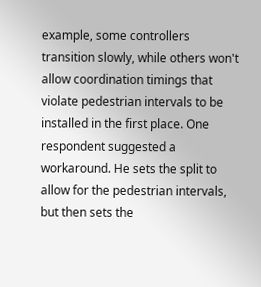example, some controllers transition slowly, while others won't allow coordination timings that violate pedestrian intervals to be installed in the first place. One respondent suggested a workaround. He sets the split to allow for the pedestrian intervals, but then sets the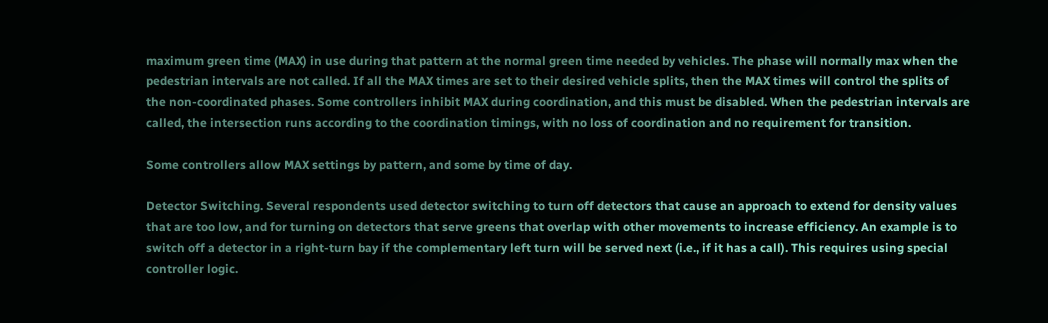maximum green time (MAX) in use during that pattern at the normal green time needed by vehicles. The phase will normally max when the pedestrian intervals are not called. If all the MAX times are set to their desired vehicle splits, then the MAX times will control the splits of the non-coordinated phases. Some controllers inhibit MAX during coordination, and this must be disabled. When the pedestrian intervals are called, the intersection runs according to the coordination timings, with no loss of coordination and no requirement for transition.

Some controllers allow MAX settings by pattern, and some by time of day.

Detector Switching. Several respondents used detector switching to turn off detectors that cause an approach to extend for density values that are too low, and for turning on detectors that serve greens that overlap with other movements to increase efficiency. An example is to switch off a detector in a right-turn bay if the complementary left turn will be served next (i.e., if it has a call). This requires using special controller logic.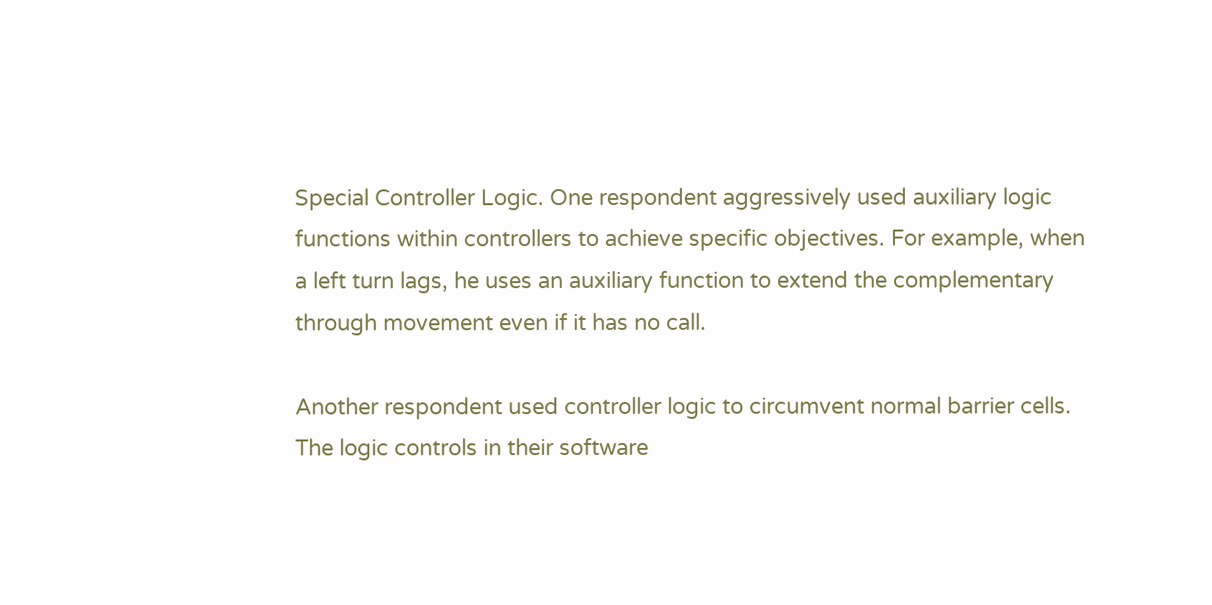Special Controller Logic. One respondent aggressively used auxiliary logic functions within controllers to achieve specific objectives. For example, when a left turn lags, he uses an auxiliary function to extend the complementary through movement even if it has no call.

Another respondent used controller logic to circumvent normal barrier cells. The logic controls in their software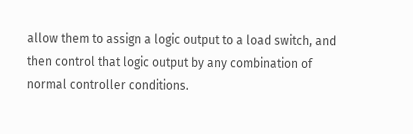allow them to assign a logic output to a load switch, and then control that logic output by any combination of normal controller conditions.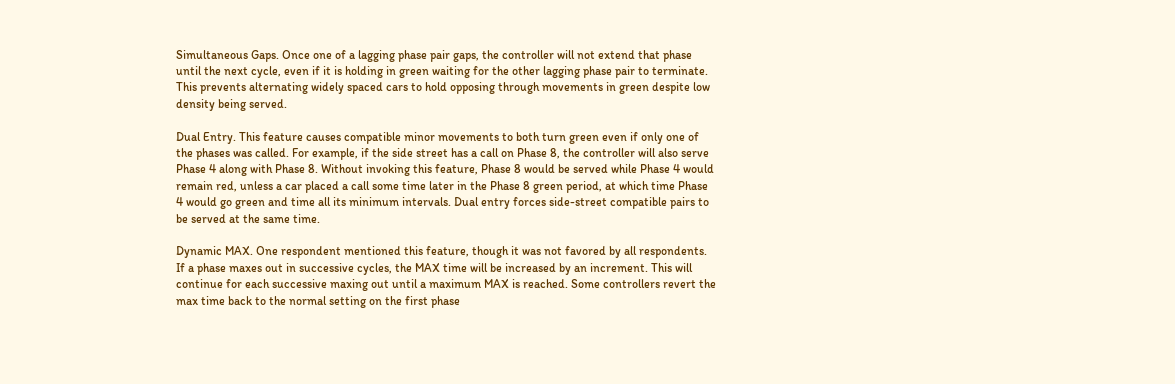Simultaneous Gaps. Once one of a lagging phase pair gaps, the controller will not extend that phase until the next cycle, even if it is holding in green waiting for the other lagging phase pair to terminate. This prevents alternating widely spaced cars to hold opposing through movements in green despite low density being served.

Dual Entry. This feature causes compatible minor movements to both turn green even if only one of the phases was called. For example, if the side street has a call on Phase 8, the controller will also serve Phase 4 along with Phase 8. Without invoking this feature, Phase 8 would be served while Phase 4 would remain red, unless a car placed a call some time later in the Phase 8 green period, at which time Phase 4 would go green and time all its minimum intervals. Dual entry forces side-street compatible pairs to be served at the same time.

Dynamic MAX. One respondent mentioned this feature, though it was not favored by all respondents. If a phase maxes out in successive cycles, the MAX time will be increased by an increment. This will continue for each successive maxing out until a maximum MAX is reached. Some controllers revert the max time back to the normal setting on the first phase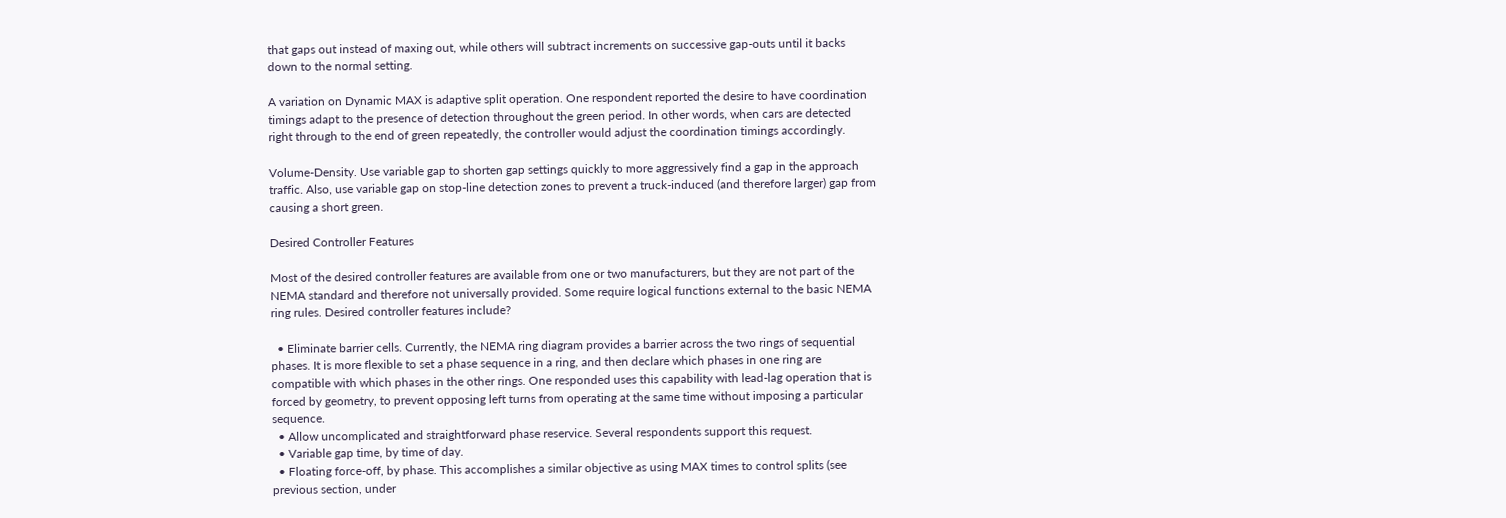that gaps out instead of maxing out, while others will subtract increments on successive gap-outs until it backs down to the normal setting.

A variation on Dynamic MAX is adaptive split operation. One respondent reported the desire to have coordination timings adapt to the presence of detection throughout the green period. In other words, when cars are detected right through to the end of green repeatedly, the controller would adjust the coordination timings accordingly.

Volume-Density. Use variable gap to shorten gap settings quickly to more aggressively find a gap in the approach traffic. Also, use variable gap on stop-line detection zones to prevent a truck-induced (and therefore larger) gap from causing a short green.

Desired Controller Features

Most of the desired controller features are available from one or two manufacturers, but they are not part of the NEMA standard and therefore not universally provided. Some require logical functions external to the basic NEMA ring rules. Desired controller features include?

  • Eliminate barrier cells. Currently, the NEMA ring diagram provides a barrier across the two rings of sequential phases. It is more flexible to set a phase sequence in a ring, and then declare which phases in one ring are compatible with which phases in the other rings. One responded uses this capability with lead-lag operation that is forced by geometry, to prevent opposing left turns from operating at the same time without imposing a particular sequence.
  • Allow uncomplicated and straightforward phase reservice. Several respondents support this request.
  • Variable gap time, by time of day.
  • Floating force-off, by phase. This accomplishes a similar objective as using MAX times to control splits (see previous section, under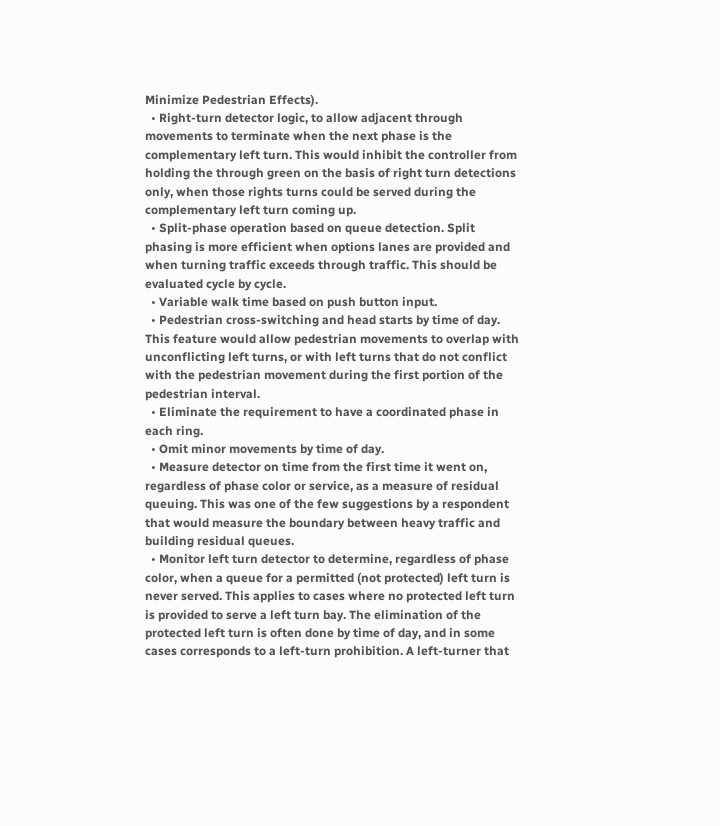Minimize Pedestrian Effects).
  • Right-turn detector logic, to allow adjacent through movements to terminate when the next phase is the complementary left turn. This would inhibit the controller from holding the through green on the basis of right turn detections only, when those rights turns could be served during the complementary left turn coming up.
  • Split-phase operation based on queue detection. Split phasing is more efficient when options lanes are provided and when turning traffic exceeds through traffic. This should be evaluated cycle by cycle.
  • Variable walk time based on push button input.
  • Pedestrian cross-switching and head starts by time of day. This feature would allow pedestrian movements to overlap with unconflicting left turns, or with left turns that do not conflict with the pedestrian movement during the first portion of the pedestrian interval.
  • Eliminate the requirement to have a coordinated phase in each ring.
  • Omit minor movements by time of day.
  • Measure detector on time from the first time it went on, regardless of phase color or service, as a measure of residual queuing. This was one of the few suggestions by a respondent that would measure the boundary between heavy traffic and building residual queues.
  • Monitor left turn detector to determine, regardless of phase color, when a queue for a permitted (not protected) left turn is never served. This applies to cases where no protected left turn is provided to serve a left turn bay. The elimination of the protected left turn is often done by time of day, and in some cases corresponds to a left-turn prohibition. A left-turner that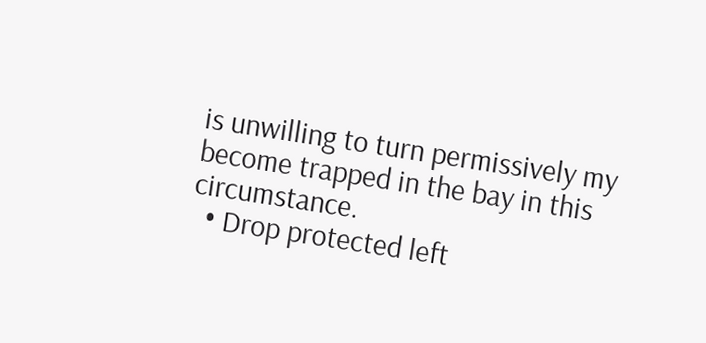is unwilling to turn permissively my become trapped in the bay in this circumstance.
  • Drop protected left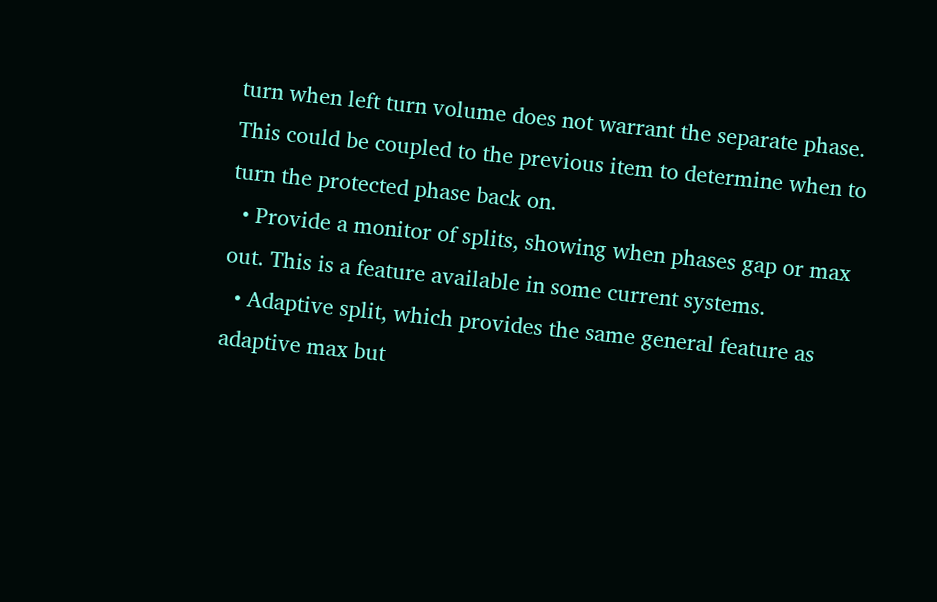turn when left turn volume does not warrant the separate phase. This could be coupled to the previous item to determine when to turn the protected phase back on.
  • Provide a monitor of splits, showing when phases gap or max out. This is a feature available in some current systems.
  • Adaptive split, which provides the same general feature as adaptive max but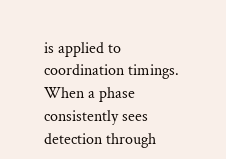is applied to coordination timings. When a phase consistently sees detection through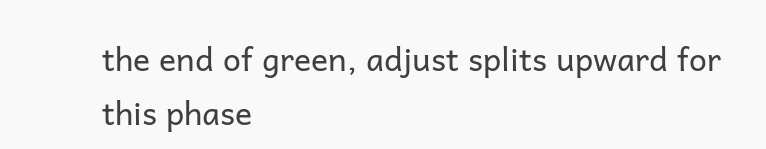the end of green, adjust splits upward for this phase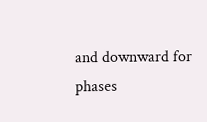and downward for phases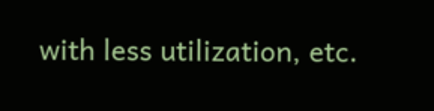with less utilization, etc.